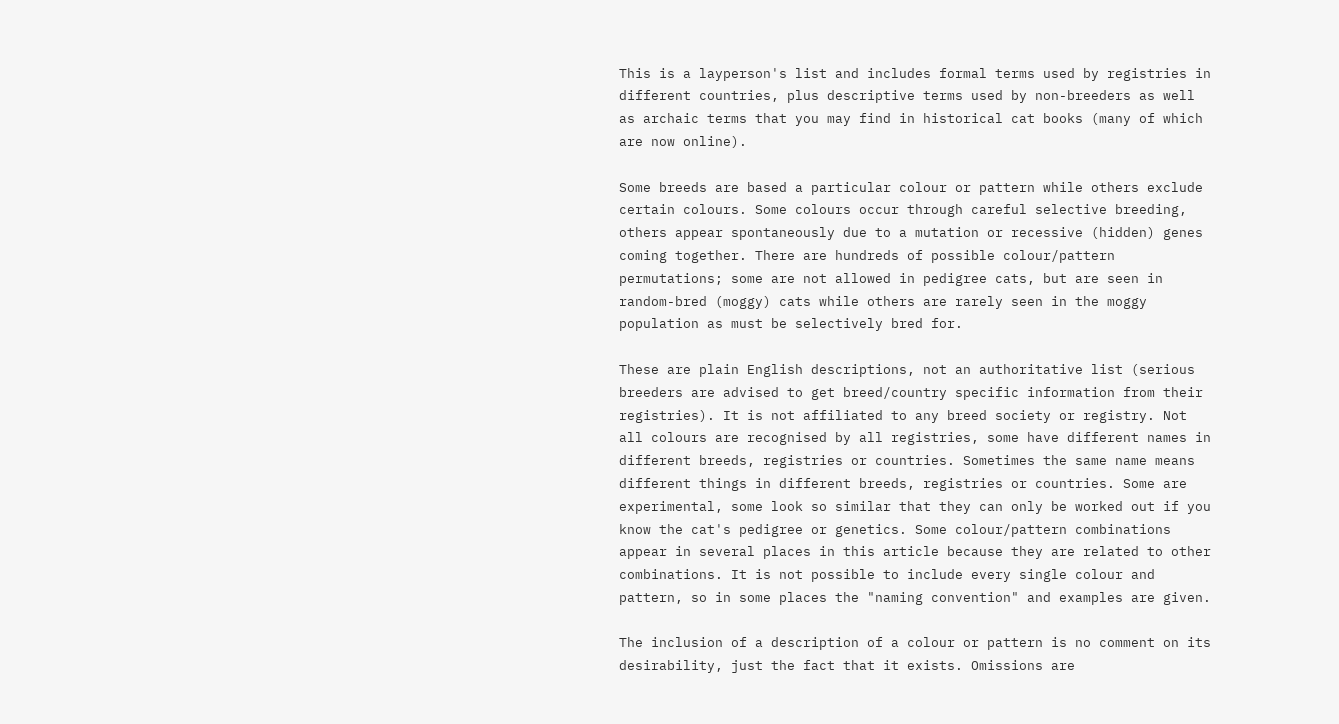This is a layperson's list and includes formal terms used by registries in different countries, plus descriptive terms used by non-breeders as well as archaic terms that you may find in historical cat books (many of which are now online).

Some breeds are based a particular colour or pattern while others exclude certain colours. Some colours occur through careful selective breeding, others appear spontaneously due to a mutation or recessive (hidden) genes coming together. There are hundreds of possible colour/pattern permutations; some are not allowed in pedigree cats, but are seen in random-bred (moggy) cats while others are rarely seen in the moggy population as must be selectively bred for.

These are plain English descriptions, not an authoritative list (serious breeders are advised to get breed/country specific information from their registries). It is not affiliated to any breed society or registry. Not all colours are recognised by all registries, some have different names in different breeds, registries or countries. Sometimes the same name means different things in different breeds, registries or countries. Some are experimental, some look so similar that they can only be worked out if you know the cat's pedigree or genetics. Some colour/pattern combinations appear in several places in this article because they are related to other combinations. It is not possible to include every single colour and pattern, so in some places the "naming convention" and examples are given.

The inclusion of a description of a colour or pattern is no comment on its desirability, just the fact that it exists. Omissions are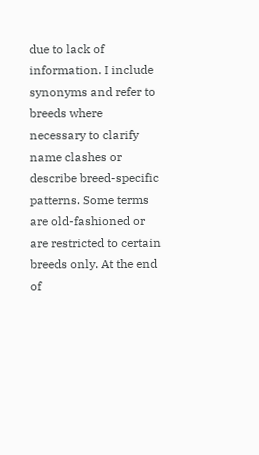due to lack of information. I include synonyms and refer to breeds where necessary to clarify name clashes or describe breed-specific patterns. Some terms are old-fashioned or are restricted to certain breeds only. At the end of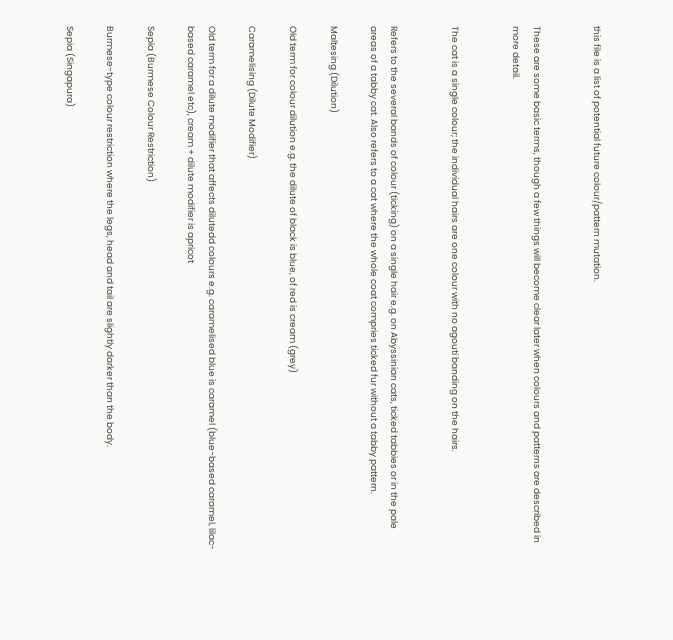this file is a list of potential future colour/pattern mutation.


These are some basic terms, though a few things will become clear later when colours and patterns are described in more detail.


The cat is a single colour; the individual hairs are one colour with no agouti banding on the hairs.


Refers to the several bands of colour (ticking) on a single hair e.g. on Abyssinian cats, ticked tabbies or in the pale areas of a tabby cat. Also refers to a cat where the whole coat compries ticked fur without a tabby pattern.

Maltesing (Dilution)

Old term for colour dilution e.g. the dilute of black is blue, of red is cream (grey)

Caramelising (Dilute Modifier)

Old term for a dilute modifier that affects dilutedd colours e.g. caramelised blue is caramel (blue-based caramel, lilac-based caramel etc), cream + dilute modifier is apricot

Sepia (Burmese Colour Restriction)

Burmese-type colour restriction where the legs, head and tail are slightly darker than the body.

Sepia (Singapura)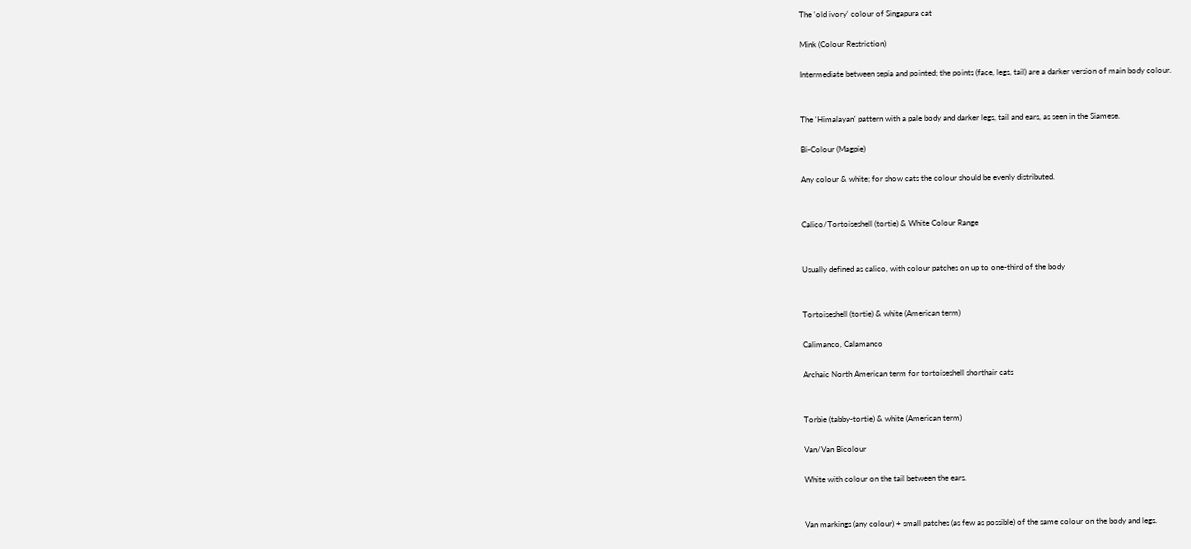The 'old ivory' colour of Singapura cat

Mink (Colour Restriction)

Intermediate between sepia and pointed; the points (face, legs, tail) are a darker version of main body colour.


The 'Himalayan' pattern with a pale body and darker legs, tail and ears, as seen in the Siamese.

Bi-Colour (Magpie)

Any colour & white; for show cats the colour should be evenly distributed.


Calico/Tortoiseshell (tortie) & White Colour Range


Usually defined as calico, with colour patches on up to one-third of the body


Tortoiseshell (tortie) & white (American term)

Calimanco, Calamanco

Archaic North American term for tortoiseshell shorthair cats


Torbie (tabby-tortie) & white (American term)

Van/Van Bicolour

White with colour on the tail between the ears.


Van markings (any colour) + small patches (as few as possible) of the same colour on the body and legs.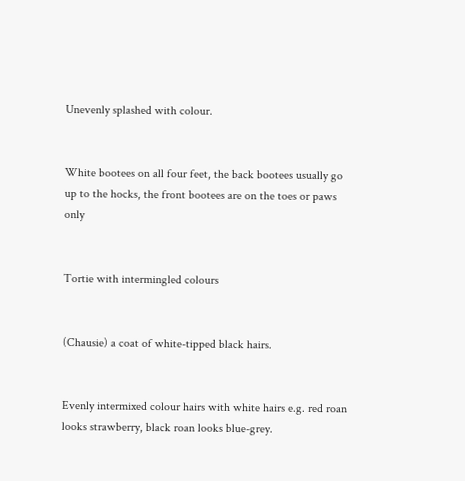Unevenly splashed with colour.


White bootees on all four feet, the back bootees usually go up to the hocks, the front bootees are on the toes or paws only


Tortie with intermingled colours


(Chausie) a coat of white-tipped black hairs.


Evenly intermixed colour hairs with white hairs e.g. red roan looks strawberry, black roan looks blue-grey.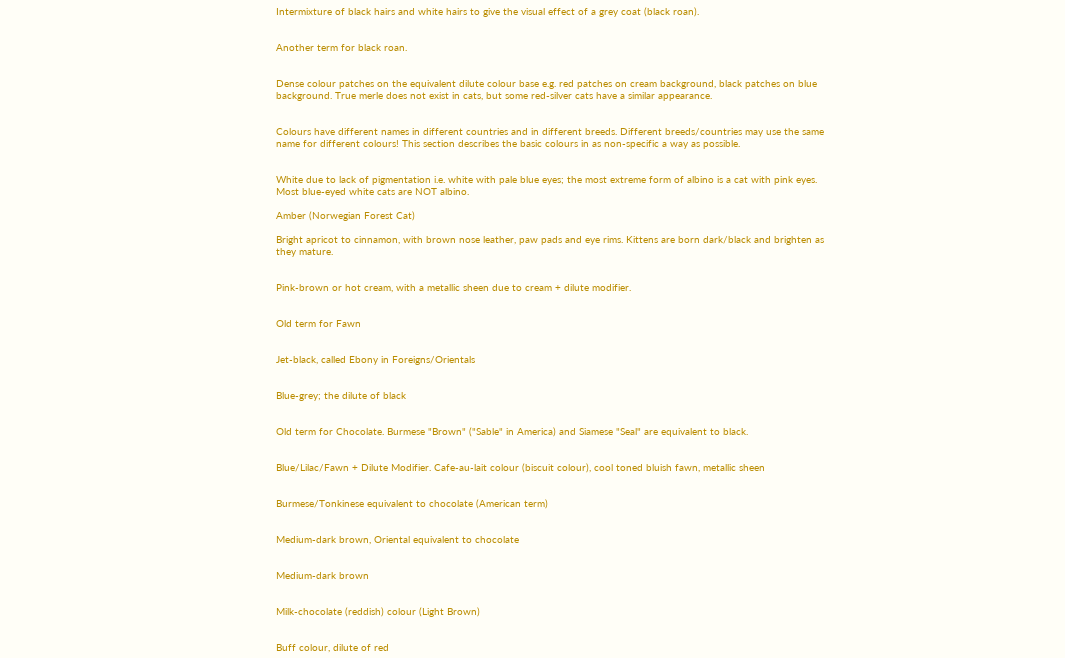Intermixture of black hairs and white hairs to give the visual effect of a grey coat (black roan).


Another term for black roan.


Dense colour patches on the equivalent dilute colour base e.g. red patches on cream background, black patches on blue background. True merle does not exist in cats, but some red-silver cats have a similar appearance.


Colours have different names in different countries and in different breeds. Different breeds/countries may use the same name for different colours! This section describes the basic colours in as non-specific a way as possible.


White due to lack of pigmentation i.e. white with pale blue eyes; the most extreme form of albino is a cat with pink eyes. Most blue-eyed white cats are NOT albino.

Amber (Norwegian Forest Cat)

Bright apricot to cinnamon, with brown nose leather, paw pads and eye rims. Kittens are born dark/black and brighten as they mature.


Pink-brown or hot cream, with a metallic sheen due to cream + dilute modifier.


Old term for Fawn


Jet-black, called Ebony in Foreigns/Orientals


Blue-grey; the dilute of black


Old term for Chocolate. Burmese "Brown" ("Sable" in America) and Siamese "Seal" are equivalent to black.


Blue/Lilac/Fawn + Dilute Modifier. Cafe-au-lait colour (biscuit colour), cool toned bluish fawn, metallic sheen


Burmese/Tonkinese equivalent to chocolate (American term)


Medium-dark brown, Oriental equivalent to chocolate


Medium-dark brown


Milk-chocolate (reddish) colour (Light Brown)


Buff colour, dilute of red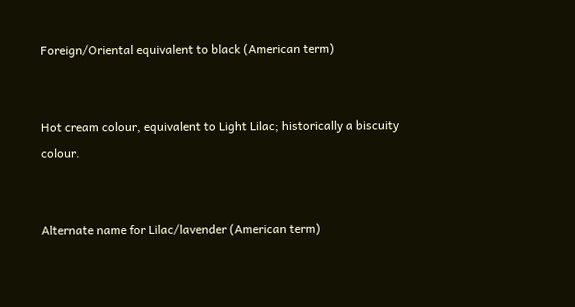Foreign/Oriental equivalent to black (American term)


Hot cream colour, equivalent to Light Lilac; historically a biscuity colour.


Alternate name for Lilac/lavender (American term)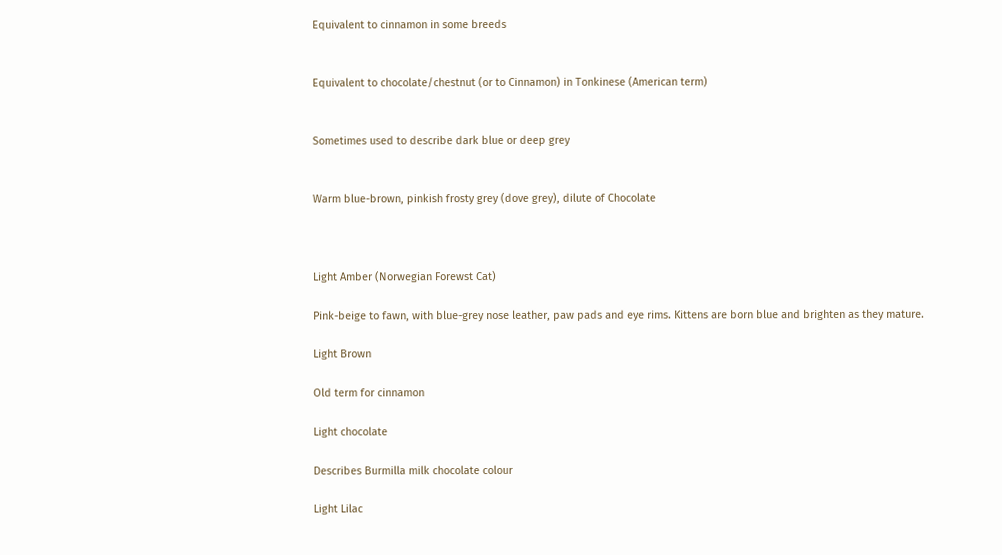Equivalent to cinnamon in some breeds


Equivalent to chocolate/chestnut (or to Cinnamon) in Tonkinese (American term)


Sometimes used to describe dark blue or deep grey


Warm blue-brown, pinkish frosty grey (dove grey), dilute of Chocolate



Light Amber (Norwegian Forewst Cat)

Pink-beige to fawn, with blue-grey nose leather, paw pads and eye rims. Kittens are born blue and brighten as they mature.

Light Brown

Old term for cinnamon

Light chocolate

Describes Burmilla milk chocolate colour

Light Lilac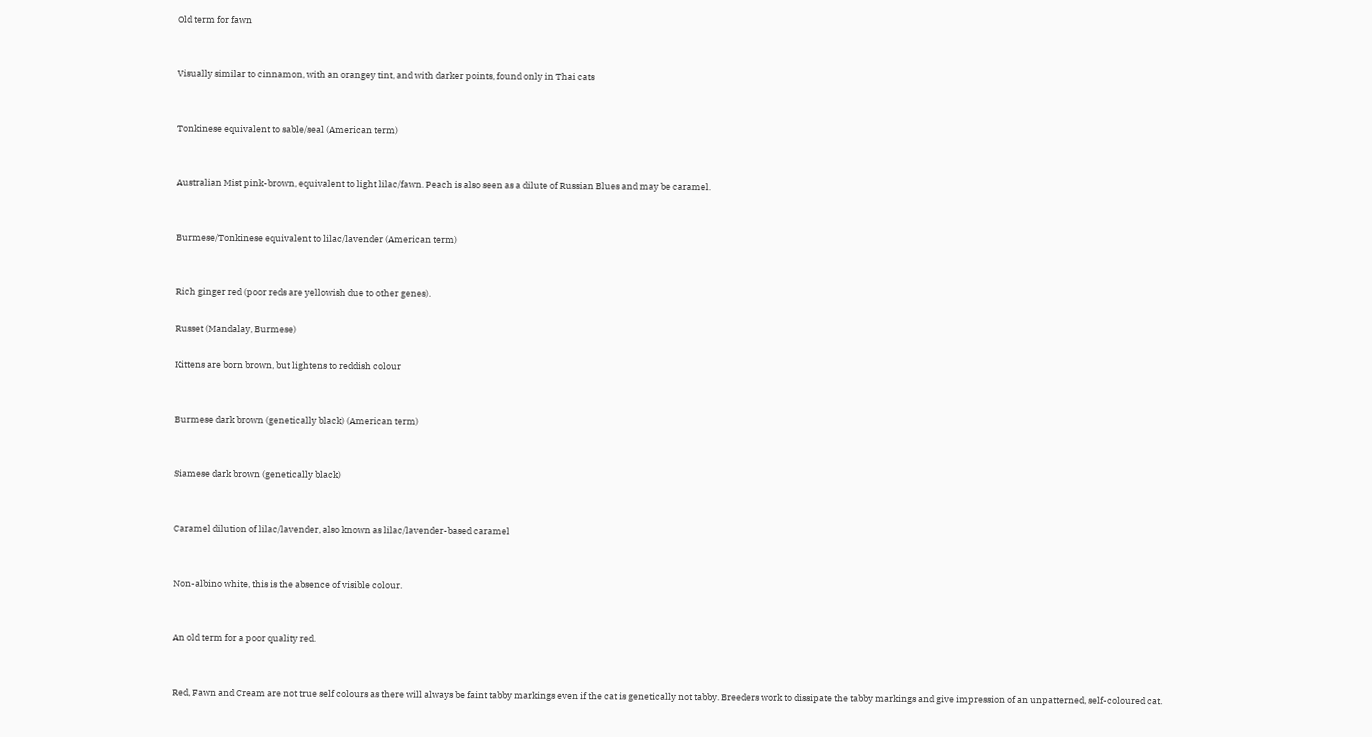Old term for fawn


Visually similar to cinnamon, with an orangey tint, and with darker points, found only in Thai cats


Tonkinese equivalent to sable/seal (American term)


Australian Mist pink-brown, equivalent to light lilac/fawn. Peach is also seen as a dilute of Russian Blues and may be caramel.


Burmese/Tonkinese equivalent to lilac/lavender (American term)


Rich ginger red (poor reds are yellowish due to other genes).

Russet (Mandalay, Burmese)

Kittens are born brown, but lightens to reddish colour


Burmese dark brown (genetically black) (American term)


Siamese dark brown (genetically black)


Caramel dilution of lilac/lavender, also known as lilac/lavender-based caramel


Non-albino white, this is the absence of visible colour.


An old term for a poor quality red.


Red, Fawn and Cream are not true self colours as there will always be faint tabby markings even if the cat is genetically not tabby. Breeders work to dissipate the tabby markings and give impression of an unpatterned, self-coloured cat.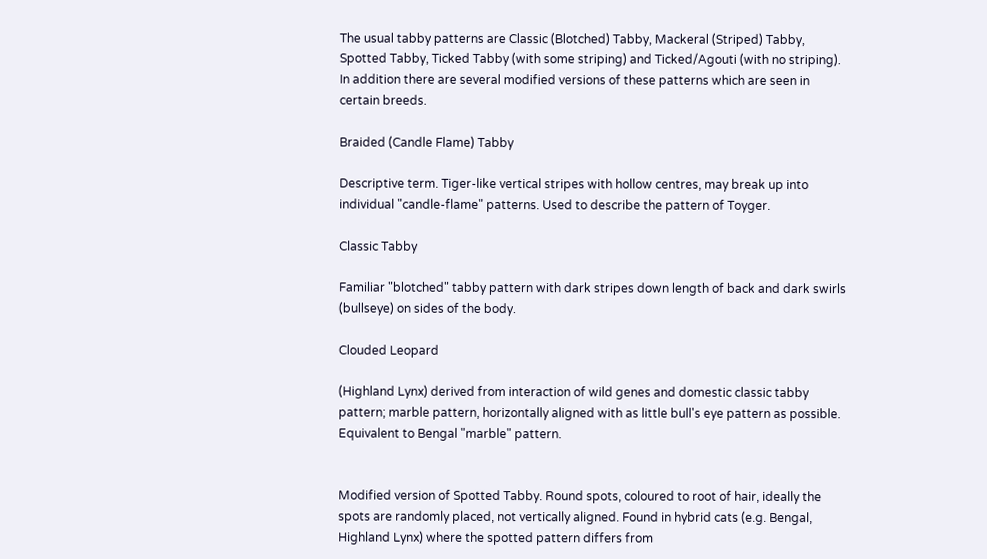The usual tabby patterns are Classic (Blotched) Tabby, Mackeral (Striped) Tabby, Spotted Tabby, Ticked Tabby (with some striping) and Ticked/Agouti (with no striping). In addition there are several modified versions of these patterns which are seen in certain breeds.

Braided (Candle Flame) Tabby

Descriptive term. Tiger-like vertical stripes with hollow centres, may break up into individual "candle-flame" patterns. Used to describe the pattern of Toyger.

Classic Tabby

Familiar "blotched" tabby pattern with dark stripes down length of back and dark swirls (bullseye) on sides of the body.

Clouded Leopard

(Highland Lynx) derived from interaction of wild genes and domestic classic tabby pattern; marble pattern, horizontally aligned with as little bull's eye pattern as possible. Equivalent to Bengal "marble" pattern.


Modified version of Spotted Tabby. Round spots, coloured to root of hair, ideally the spots are randomly placed, not vertically aligned. Found in hybrid cats (e.g. Bengal, Highland Lynx) where the spotted pattern differs from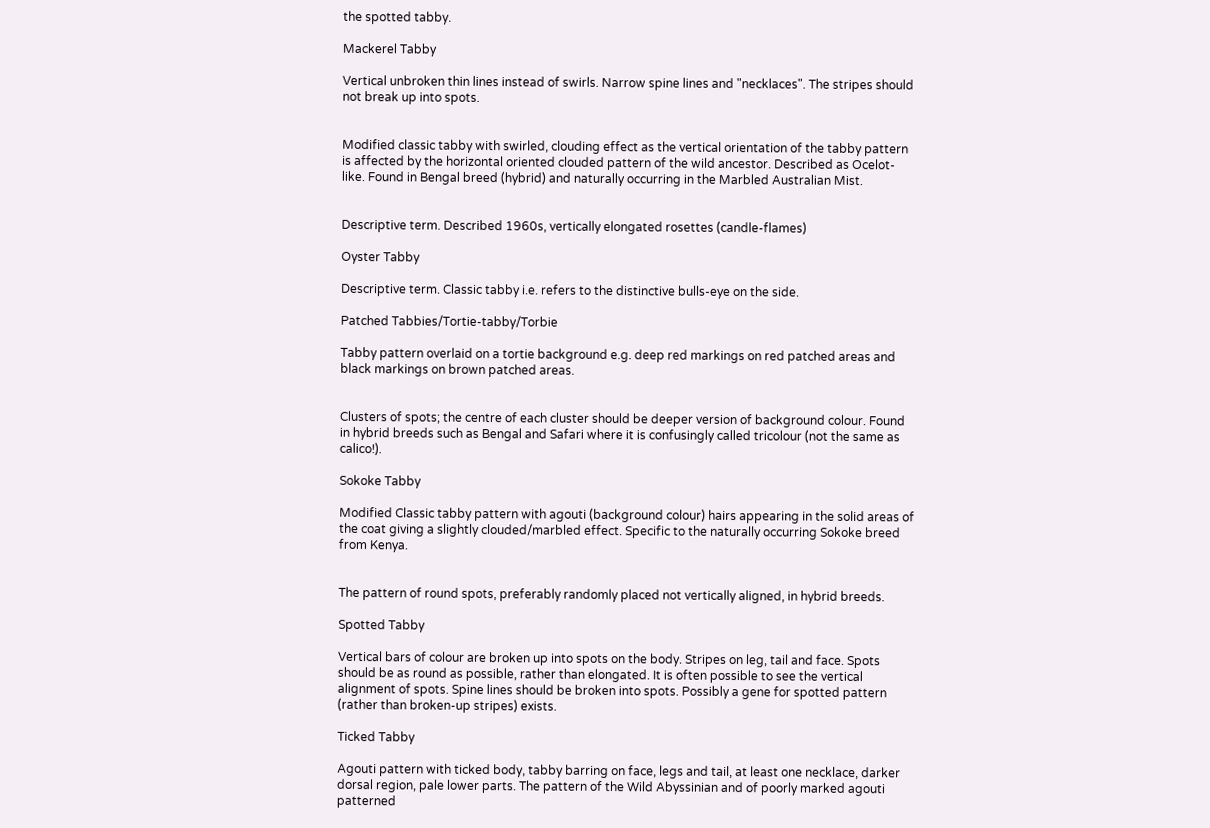the spotted tabby.

Mackerel Tabby

Vertical unbroken thin lines instead of swirls. Narrow spine lines and "necklaces". The stripes should not break up into spots.


Modified classic tabby with swirled, clouding effect as the vertical orientation of the tabby pattern is affected by the horizontal oriented clouded pattern of the wild ancestor. Described as Ocelot-like. Found in Bengal breed (hybrid) and naturally occurring in the Marbled Australian Mist.


Descriptive term. Described 1960s, vertically elongated rosettes (candle-flames)

Oyster Tabby

Descriptive term. Classic tabby i.e. refers to the distinctive bulls-eye on the side.

Patched Tabbies/Tortie-tabby/Torbie

Tabby pattern overlaid on a tortie background e.g. deep red markings on red patched areas and black markings on brown patched areas.


Clusters of spots; the centre of each cluster should be deeper version of background colour. Found in hybrid breeds such as Bengal and Safari where it is confusingly called tricolour (not the same as calico!).

Sokoke Tabby

Modified Classic tabby pattern with agouti (background colour) hairs appearing in the solid areas of the coat giving a slightly clouded/marbled effect. Specific to the naturally occurring Sokoke breed from Kenya.


The pattern of round spots, preferably randomly placed not vertically aligned, in hybrid breeds.

Spotted Tabby

Vertical bars of colour are broken up into spots on the body. Stripes on leg, tail and face. Spots should be as round as possible, rather than elongated. It is often possible to see the vertical alignment of spots. Spine lines should be broken into spots. Possibly a gene for spotted pattern (rather than broken-up stripes) exists.

Ticked Tabby

Agouti pattern with ticked body, tabby barring on face, legs and tail, at least one necklace, darker dorsal region, pale lower parts. The pattern of the Wild Abyssinian and of poorly marked agouti patterned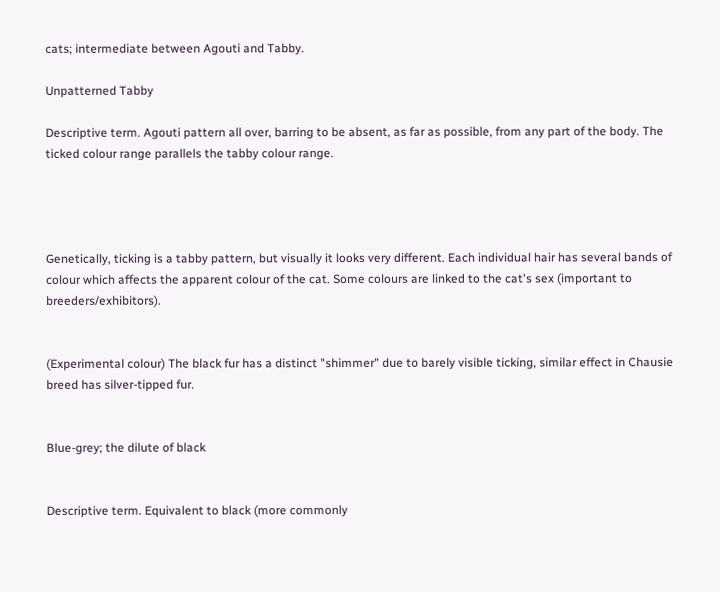cats; intermediate between Agouti and Tabby.

Unpatterned Tabby

Descriptive term. Agouti pattern all over, barring to be absent, as far as possible, from any part of the body. The ticked colour range parallels the tabby colour range.




Genetically, ticking is a tabby pattern, but visually it looks very different. Each individual hair has several bands of colour which affects the apparent colour of the cat. Some colours are linked to the cat's sex (important to breeders/exhibitors).


(Experimental colour) The black fur has a distinct "shimmer" due to barely visible ticking, similar effect in Chausie breed has silver-tipped fur.


Blue-grey; the dilute of black


Descriptive term. Equivalent to black (more commonly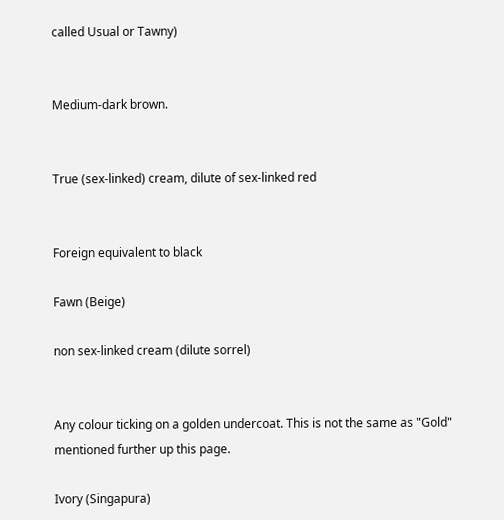called Usual or Tawny)


Medium-dark brown.


True (sex-linked) cream, dilute of sex-linked red


Foreign equivalent to black

Fawn (Beige)

non sex-linked cream (dilute sorrel)


Any colour ticking on a golden undercoat. This is not the same as "Gold" mentioned further up this page.

Ivory (Singapura)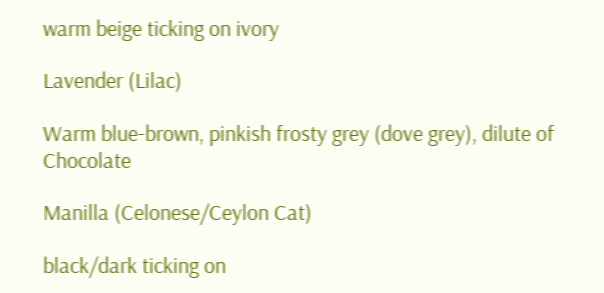warm beige ticking on ivory

Lavender (Lilac)

Warm blue-brown, pinkish frosty grey (dove grey), dilute of Chocolate

Manilla (Celonese/Ceylon Cat)

black/dark ticking on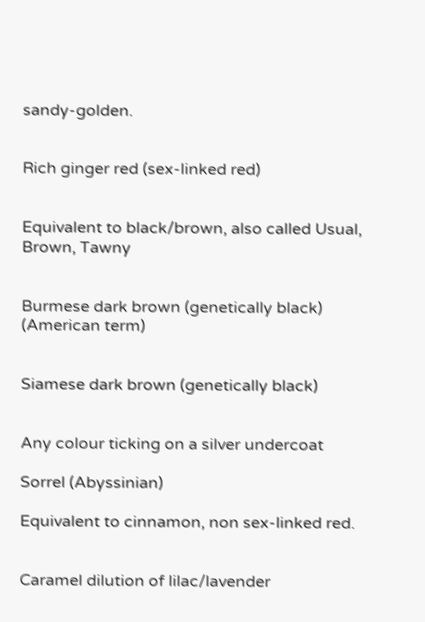sandy-golden.


Rich ginger red (sex-linked red)


Equivalent to black/brown, also called Usual, Brown, Tawny


Burmese dark brown (genetically black) (American term)


Siamese dark brown (genetically black)


Any colour ticking on a silver undercoat

Sorrel (Abyssinian)

Equivalent to cinnamon, non sex-linked red.


Caramel dilution of lilac/lavender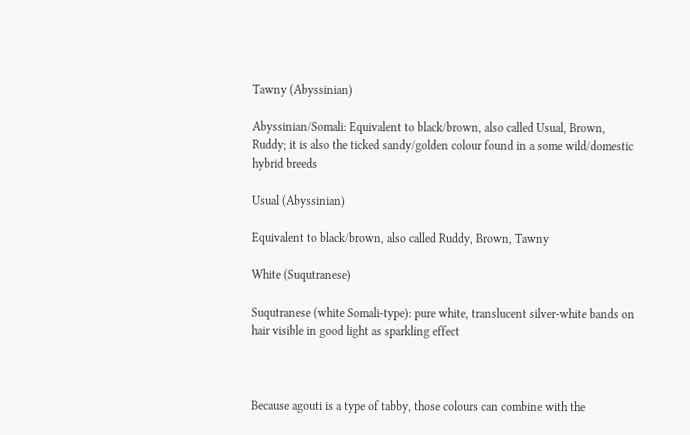Tawny (Abyssinian)

Abyssinian/Somali: Equivalent to black/brown, also called Usual, Brown, Ruddy; it is also the ticked sandy/golden colour found in a some wild/domestic hybrid breeds

Usual (Abyssinian)

Equivalent to black/brown, also called Ruddy, Brown, Tawny

White (Suqutranese)

Suqutranese (white Somali-type): pure white, translucent silver-white bands on hair visible in good light as sparkling effect



Because agouti is a type of tabby, those colours can combine with the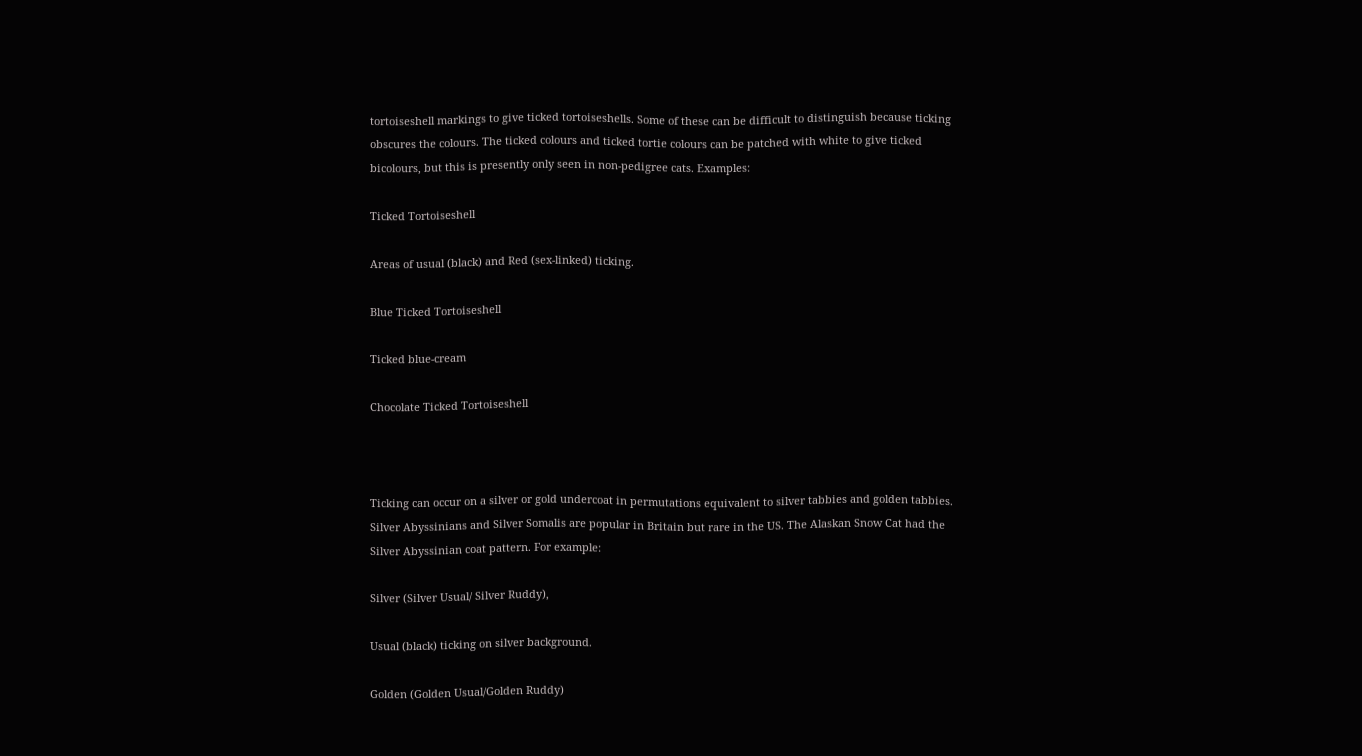tortoiseshell markings to give ticked tortoiseshells. Some of these can be difficult to distinguish because ticking obscures the colours. The ticked colours and ticked tortie colours can be patched with white to give ticked bicolours, but this is presently only seen in non-pedigree cats. Examples:

Ticked Tortoiseshell

Areas of usual (black) and Red (sex-linked) ticking.

Blue Ticked Tortoiseshell

Ticked blue-cream

Chocolate Ticked Tortoiseshell



Ticking can occur on a silver or gold undercoat in permutations equivalent to silver tabbies and golden tabbies. Silver Abyssinians and Silver Somalis are popular in Britain but rare in the US. The Alaskan Snow Cat had the Silver Abyssinian coat pattern. For example:

Silver (Silver Usual/ Silver Ruddy),

Usual (black) ticking on silver background.

Golden (Golden Usual/Golden Ruddy)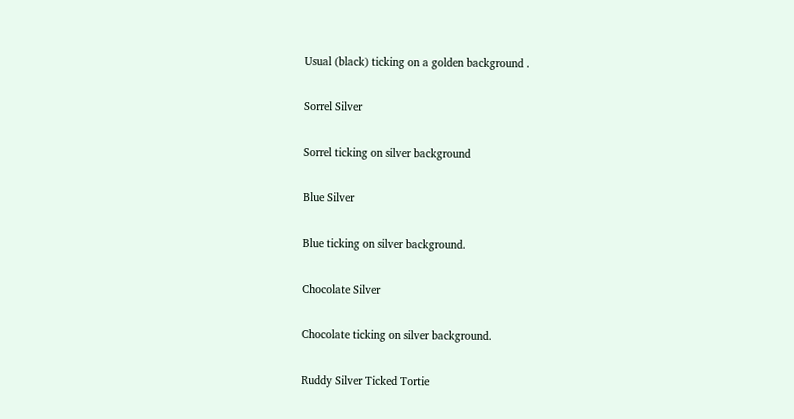Usual (black) ticking on a golden background .

Sorrel Silver

Sorrel ticking on silver background

Blue Silver

Blue ticking on silver background.

Chocolate Silver

Chocolate ticking on silver background.

Ruddy Silver Ticked Tortie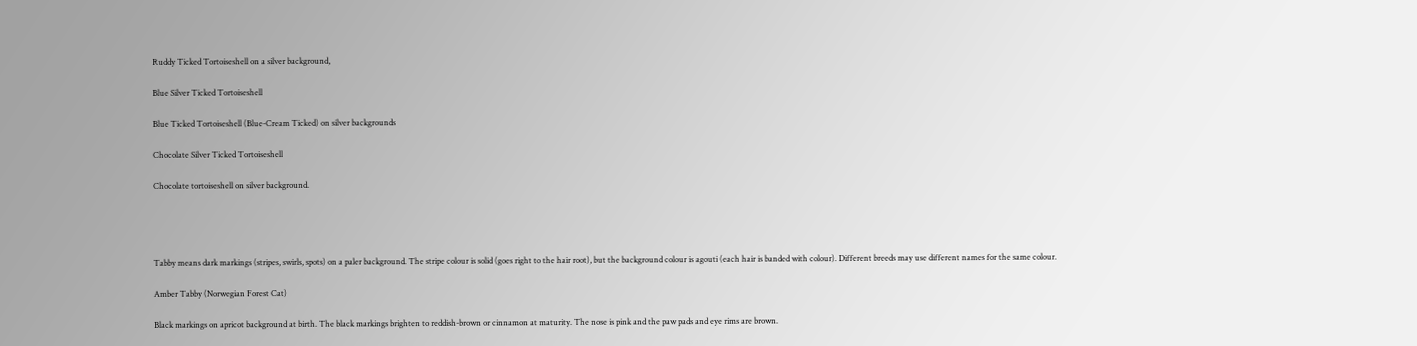Ruddy Ticked Tortoiseshell on a silver background,

Blue Silver Ticked Tortoiseshell

Blue Ticked Tortoiseshell (Blue-Cream Ticked) on silver backgrounds

Chocolate Silver Ticked Tortoiseshell

Chocolate tortoiseshell on silver background.




Tabby means dark markings (stripes, swirls, spots) on a paler background. The stripe colour is solid (goes right to the hair root), but the background colour is agouti (each hair is banded with colour). Different breeds may use different names for the same colour.

Amber Tabby (Norwegian Forest Cat)

Black markings on apricot background at birth. The black markings brighten to reddish-brown or cinnamon at maturity. The nose is pink and the paw pads and eye rims are brown.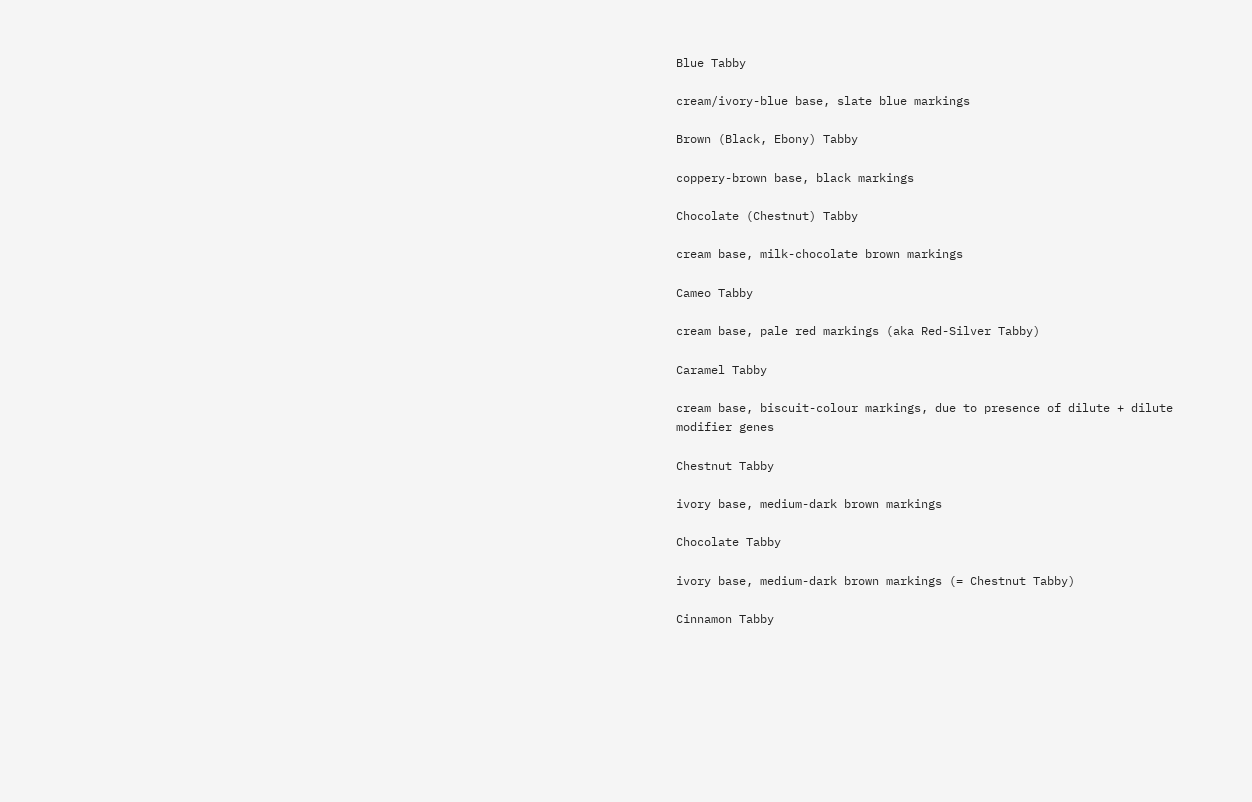Blue Tabby

cream/ivory-blue base, slate blue markings

Brown (Black, Ebony) Tabby

coppery-brown base, black markings

Chocolate (Chestnut) Tabby

cream base, milk-chocolate brown markings

Cameo Tabby

cream base, pale red markings (aka Red-Silver Tabby)

Caramel Tabby

cream base, biscuit-colour markings, due to presence of dilute + dilute modifier genes

Chestnut Tabby

ivory base, medium-dark brown markings

Chocolate Tabby

ivory base, medium-dark brown markings (= Chestnut Tabby)

Cinnamon Tabby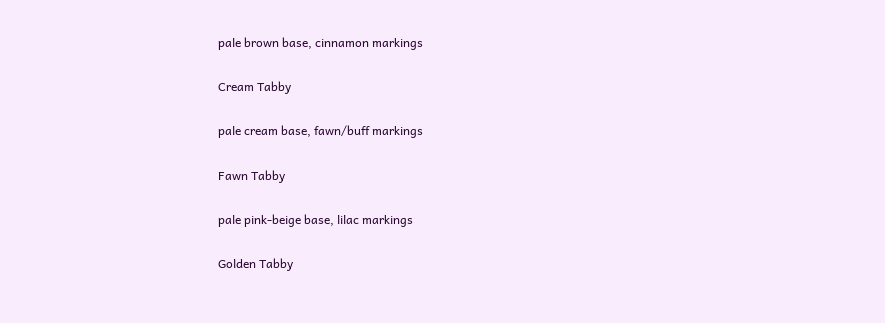pale brown base, cinnamon markings

Cream Tabby

pale cream base, fawn/buff markings

Fawn Tabby

pale pink-beige base, lilac markings

Golden Tabby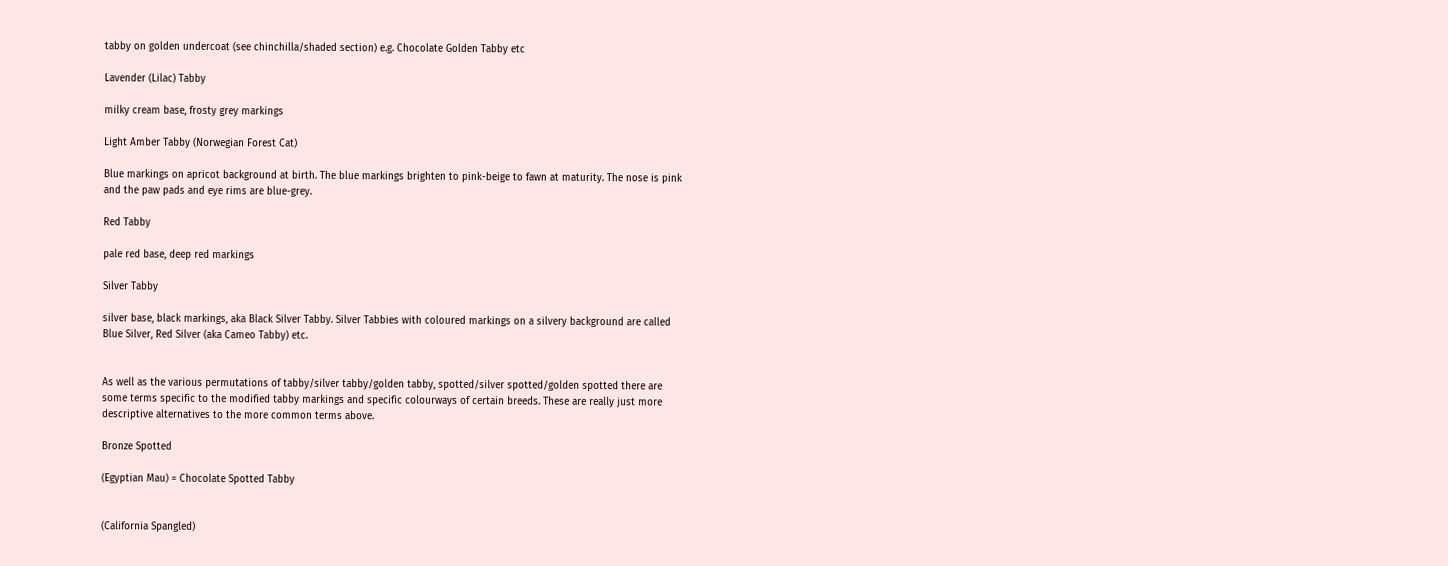tabby on golden undercoat (see chinchilla/shaded section) e.g. Chocolate Golden Tabby etc

Lavender (Lilac) Tabby

milky cream base, frosty grey markings

Light Amber Tabby (Norwegian Forest Cat)

Blue markings on apricot background at birth. The blue markings brighten to pink-beige to fawn at maturity. The nose is pink and the paw pads and eye rims are blue-grey.

Red Tabby

pale red base, deep red markings

Silver Tabby

silver base, black markings, aka Black Silver Tabby. Silver Tabbies with coloured markings on a silvery background are called Blue Silver, Red Silver (aka Cameo Tabby) etc.


As well as the various permutations of tabby/silver tabby/golden tabby, spotted/silver spotted/golden spotted there are some terms specific to the modified tabby markings and specific colourways of certain breeds. These are really just more descriptive alternatives to the more common terms above.

Bronze Spotted

(Egyptian Mau) = Chocolate Spotted Tabby


(California Spangled)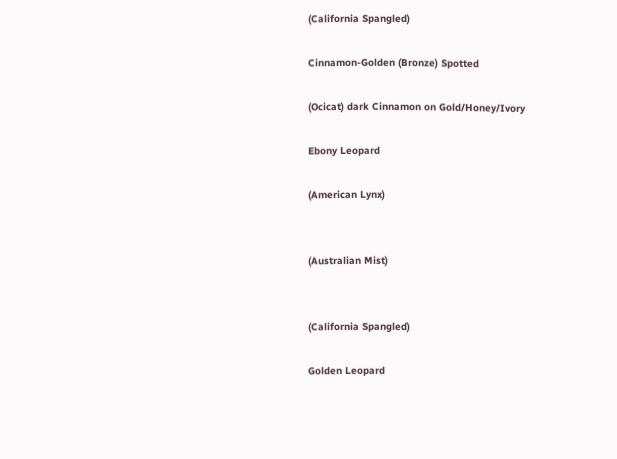(California Spangled)

Cinnamon-Golden (Bronze) Spotted

(Ocicat) dark Cinnamon on Gold/Honey/Ivory

Ebony Leopard

(American Lynx)


(Australian Mist)


(California Spangled)

Golden Leopard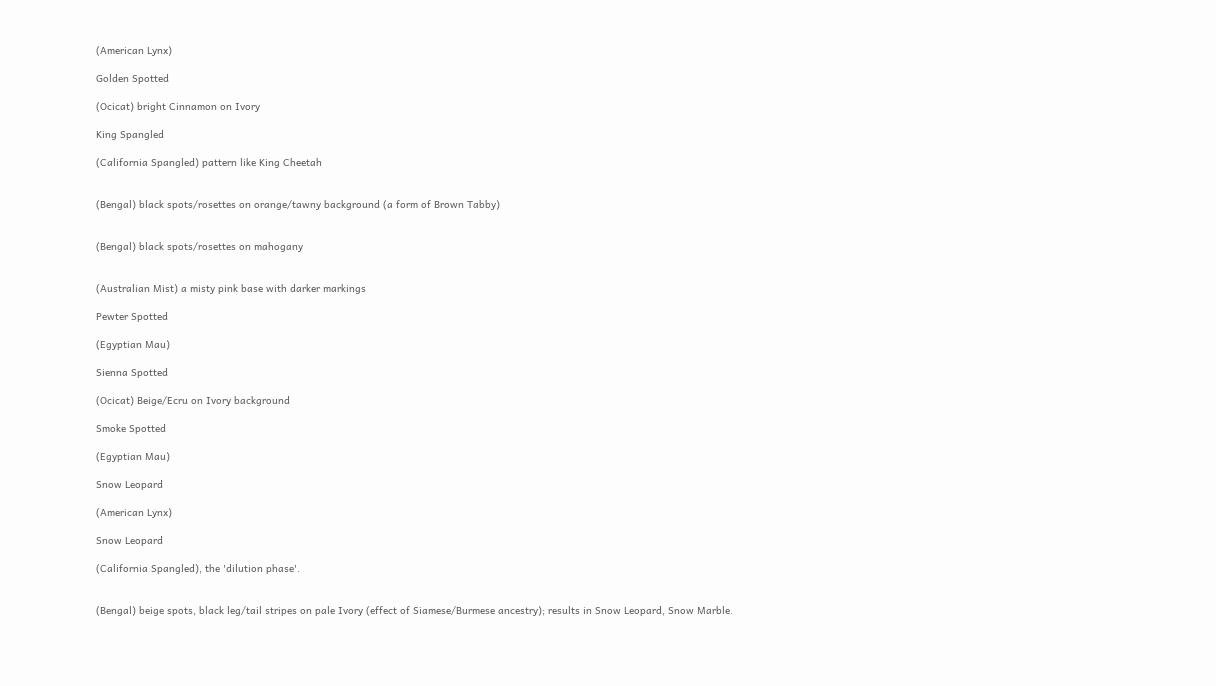(American Lynx)

Golden Spotted

(Ocicat) bright Cinnamon on Ivory

King Spangled

(California Spangled) pattern like King Cheetah


(Bengal) black spots/rosettes on orange/tawny background (a form of Brown Tabby)


(Bengal) black spots/rosettes on mahogany


(Australian Mist) a misty pink base with darker markings

Pewter Spotted

(Egyptian Mau)

Sienna Spotted

(Ocicat) Beige/Ecru on Ivory background

Smoke Spotted

(Egyptian Mau)

Snow Leopard

(American Lynx)

Snow Leopard

(California Spangled), the 'dilution phase'.


(Bengal) beige spots, black leg/tail stripes on pale Ivory (effect of Siamese/Burmese ancestry); results in Snow Leopard, Snow Marble.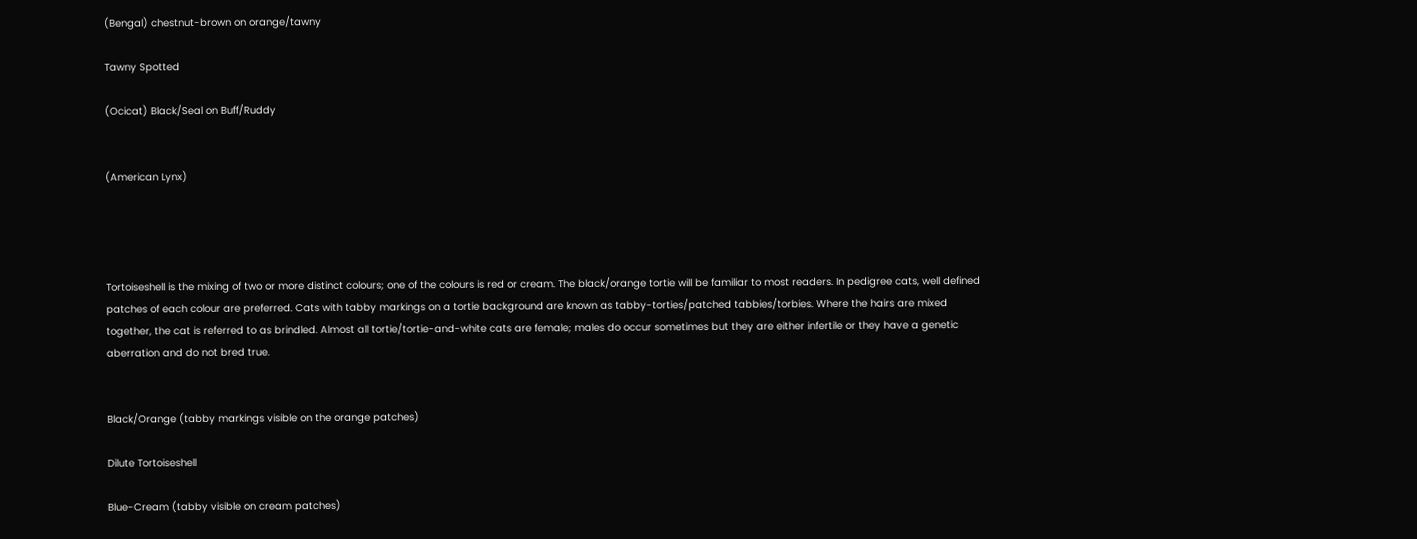(Bengal) chestnut-brown on orange/tawny

Tawny Spotted

(Ocicat) Black/Seal on Buff/Ruddy


(American Lynx)




Tortoiseshell is the mixing of two or more distinct colours; one of the colours is red or cream. The black/orange tortie will be familiar to most readers. In pedigree cats, well defined patches of each colour are preferred. Cats with tabby markings on a tortie background are known as tabby-torties/patched tabbies/torbies. Where the hairs are mixed together, the cat is referred to as brindled. Almost all tortie/tortie-and-white cats are female; males do occur sometimes but they are either infertile or they have a genetic aberration and do not bred true.


Black/Orange (tabby markings visible on the orange patches)

Dilute Tortoiseshell

Blue-Cream (tabby visible on cream patches)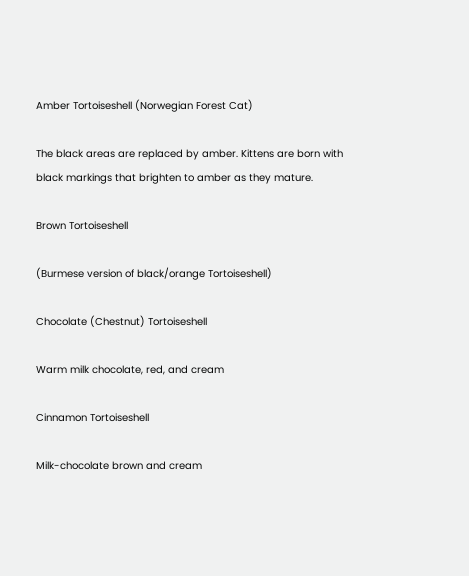Amber Tortoiseshell (Norwegian Forest Cat)

The black areas are replaced by amber. Kittens are born with black markings that brighten to amber as they mature.

Brown Tortoiseshell

(Burmese version of black/orange Tortoiseshell)

Chocolate (Chestnut) Tortoiseshell

Warm milk chocolate, red, and cream

Cinnamon Tortoiseshell

Milk-chocolate brown and cream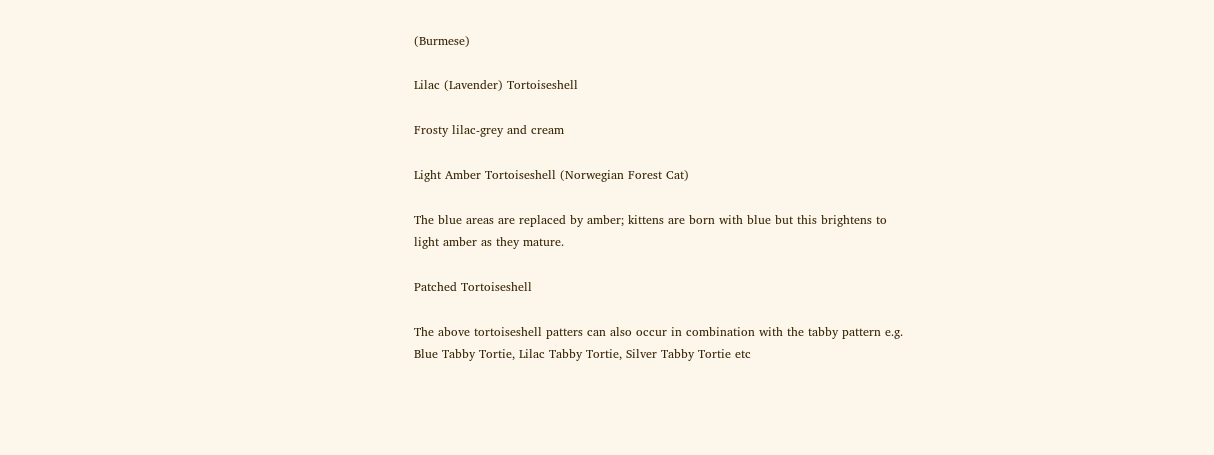(Burmese)

Lilac (Lavender) Tortoiseshell

Frosty lilac-grey and cream

Light Amber Tortoiseshell (Norwegian Forest Cat)

The blue areas are replaced by amber; kittens are born with blue but this brightens to light amber as they mature.

Patched Tortoiseshell

The above tortoiseshell patters can also occur in combination with the tabby pattern e.g. Blue Tabby Tortie, Lilac Tabby Tortie, Silver Tabby Tortie etc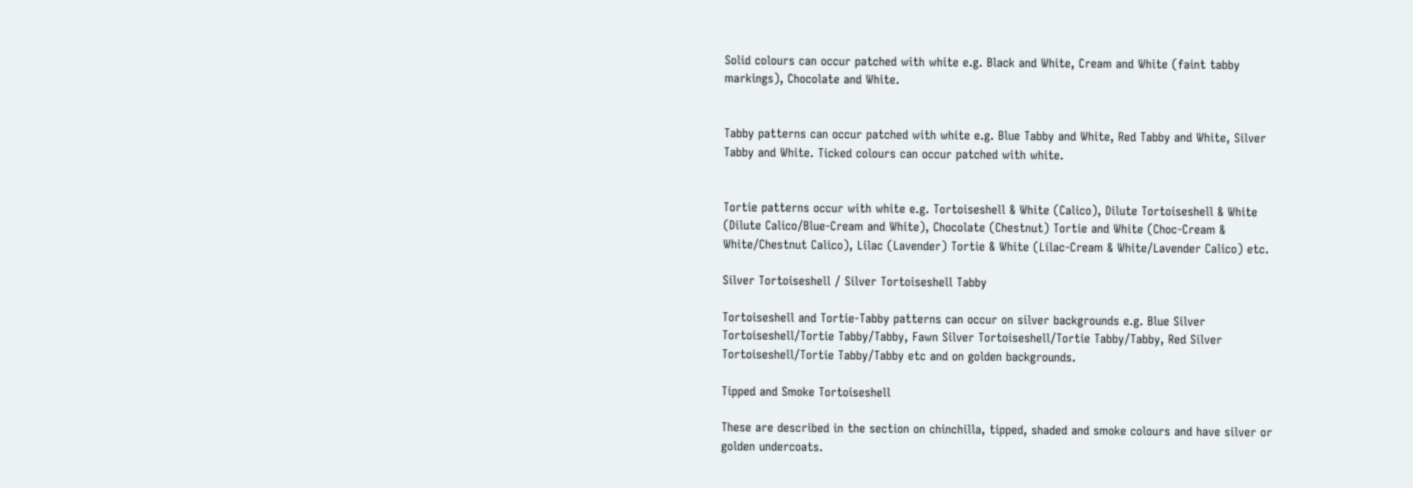Solid colours can occur patched with white e.g. Black and White, Cream and White (faint tabby markings), Chocolate and White.


Tabby patterns can occur patched with white e.g. Blue Tabby and White, Red Tabby and White, Silver Tabby and White. Ticked colours can occur patched with white.


Tortie patterns occur with white e.g. Tortoiseshell & White (Calico), Dilute Tortoiseshell & White (Dilute Calico/Blue-Cream and White), Chocolate (Chestnut) Tortie and White (Choc-Cream & White/Chestnut Calico), Lilac (Lavender) Tortie & White (Lilac-Cream & White/Lavender Calico) etc.

Silver Tortoiseshell / Silver Tortoiseshell Tabby

Tortoiseshell and Tortie-Tabby patterns can occur on silver backgrounds e.g. Blue Silver Tortoiseshell/Tortie Tabby/Tabby, Fawn Silver Tortoiseshell/Tortie Tabby/Tabby, Red Silver Tortoiseshell/Tortie Tabby/Tabby etc and on golden backgrounds.

Tipped and Smoke Tortoiseshell

These are described in the section on chinchilla, tipped, shaded and smoke colours and have silver or golden undercoats.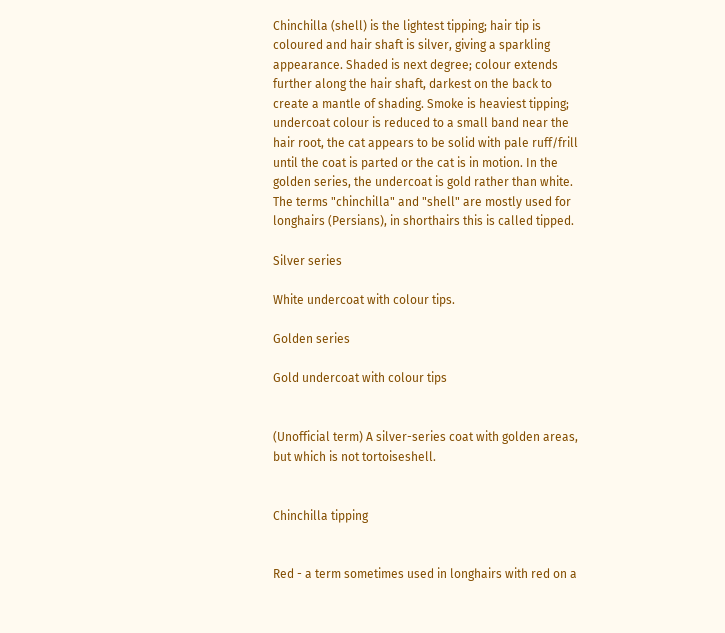Chinchilla (shell) is the lightest tipping; hair tip is coloured and hair shaft is silver, giving a sparkling appearance. Shaded is next degree; colour extends further along the hair shaft, darkest on the back to create a mantle of shading. Smoke is heaviest tipping; undercoat colour is reduced to a small band near the hair root, the cat appears to be solid with pale ruff/frill until the coat is parted or the cat is in motion. In the golden series, the undercoat is gold rather than white. The terms "chinchilla" and "shell" are mostly used for longhairs (Persians), in shorthairs this is called tipped.

Silver series

White undercoat with colour tips.

Golden series

Gold undercoat with colour tips


(Unofficial term) A silver-series coat with golden areas, but which is not tortoiseshell.


Chinchilla tipping


Red - a term sometimes used in longhairs with red on a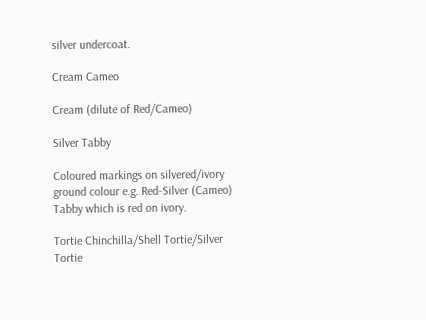silver undercoat.

Cream Cameo

Cream (dilute of Red/Cameo)

Silver Tabby

Coloured markings on silvered/ivory ground colour e.g. Red-Silver (Cameo) Tabby which is red on ivory.

Tortie Chinchilla/Shell Tortie/Silver Tortie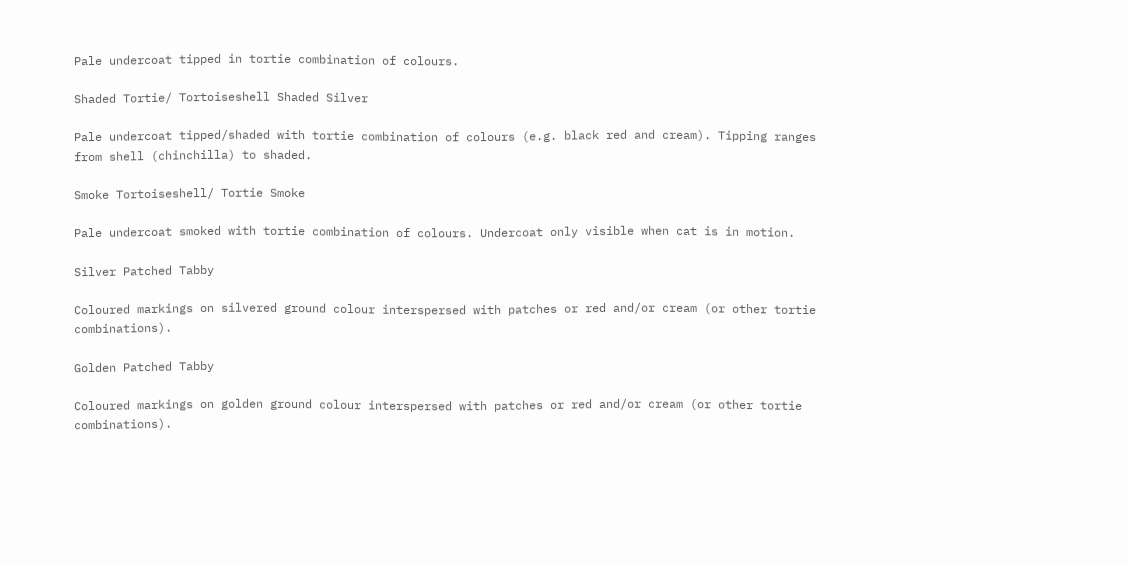Pale undercoat tipped in tortie combination of colours.

Shaded Tortie/ Tortoiseshell Shaded Silver

Pale undercoat tipped/shaded with tortie combination of colours (e.g. black red and cream). Tipping ranges from shell (chinchilla) to shaded.

Smoke Tortoiseshell/ Tortie Smoke

Pale undercoat smoked with tortie combination of colours. Undercoat only visible when cat is in motion.

Silver Patched Tabby

Coloured markings on silvered ground colour interspersed with patches or red and/or cream (or other tortie combinations).

Golden Patched Tabby

Coloured markings on golden ground colour interspersed with patches or red and/or cream (or other tortie combinations).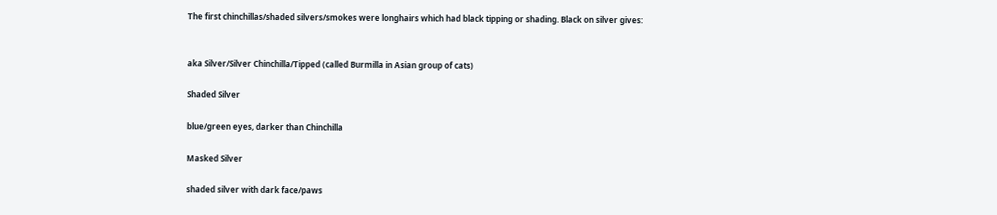The first chinchillas/shaded silvers/smokes were longhairs which had black tipping or shading. Black on silver gives:


aka Silver/Silver Chinchilla/Tipped (called Burmilla in Asian group of cats)

Shaded Silver

blue/green eyes, darker than Chinchilla

Masked Silver

shaded silver with dark face/paws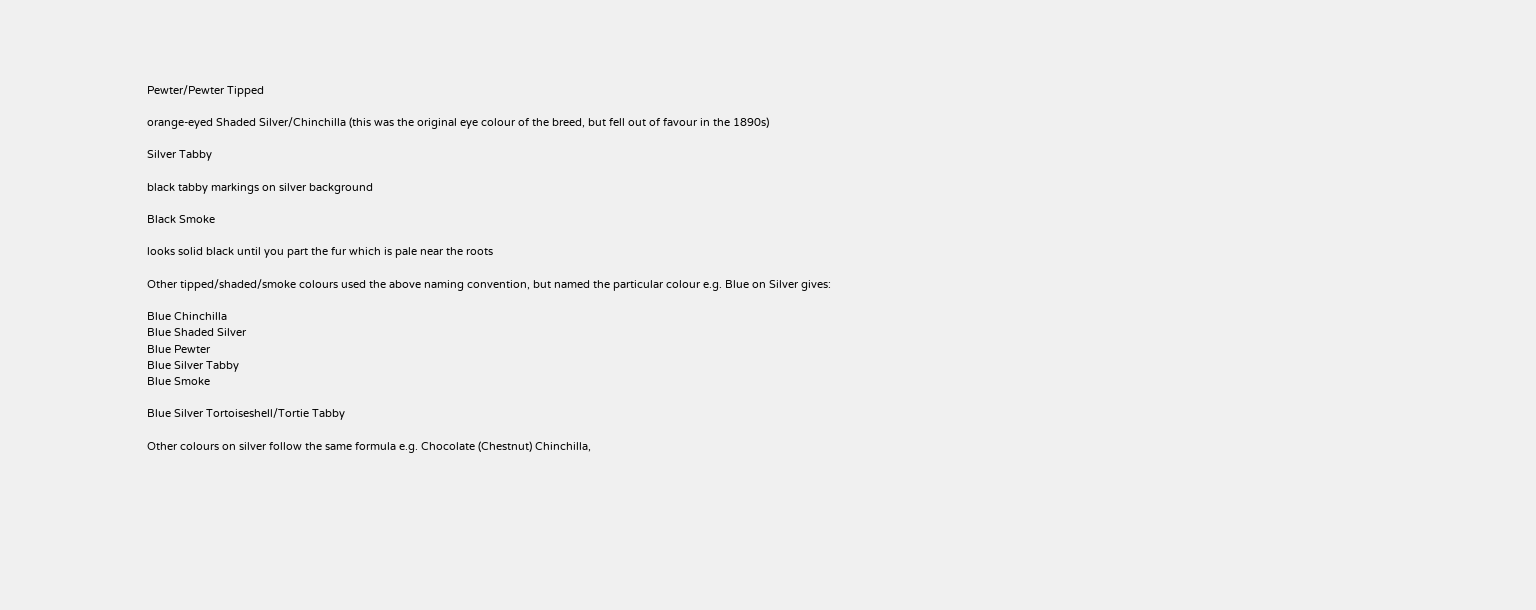Pewter/Pewter Tipped

orange-eyed Shaded Silver/Chinchilla (this was the original eye colour of the breed, but fell out of favour in the 1890s)

Silver Tabby

black tabby markings on silver background

Black Smoke

looks solid black until you part the fur which is pale near the roots

Other tipped/shaded/smoke colours used the above naming convention, but named the particular colour e.g. Blue on Silver gives:

Blue Chinchilla
Blue Shaded Silver
Blue Pewter
Blue Silver Tabby
Blue Smoke

Blue Silver Tortoiseshell/Tortie Tabby

Other colours on silver follow the same formula e.g. Chocolate (Chestnut) Chinchilla,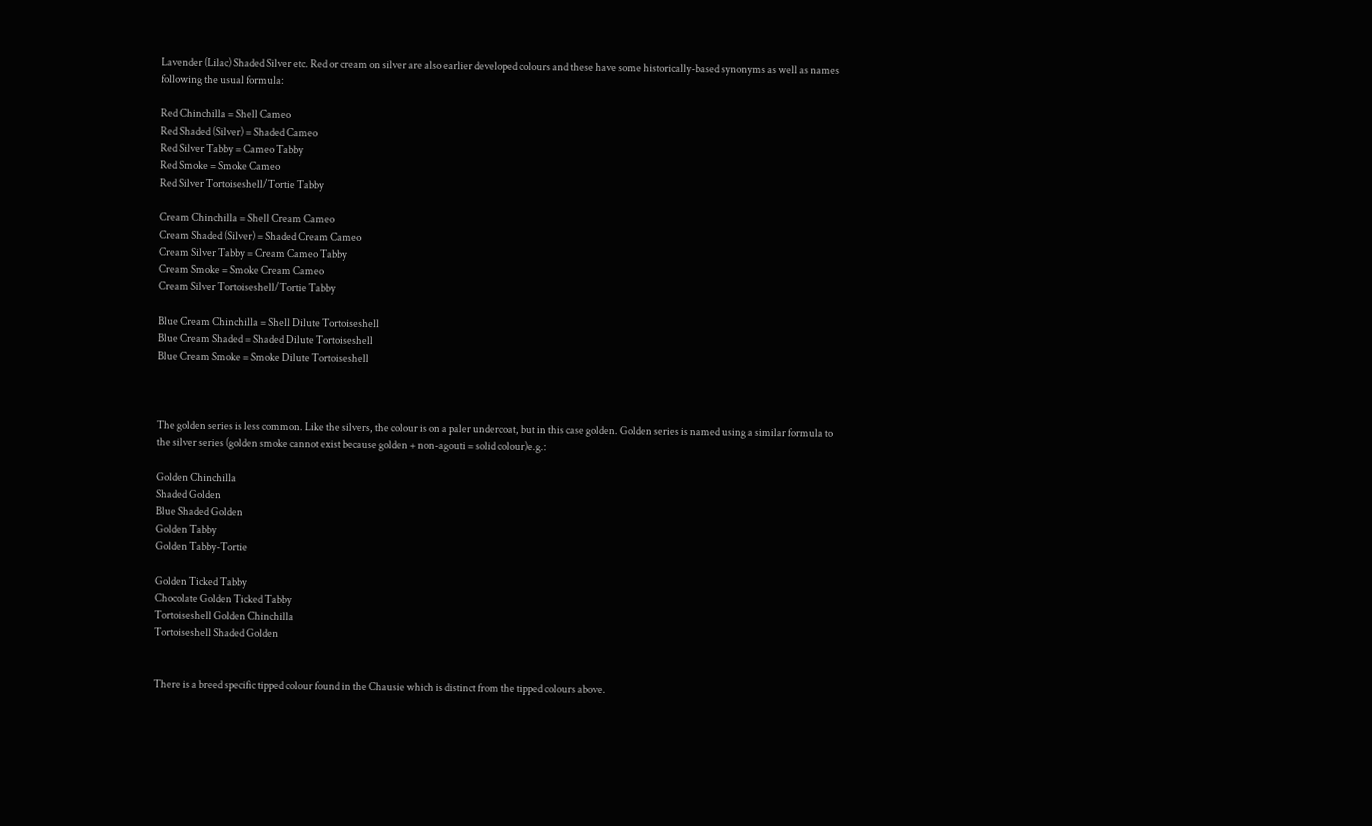Lavender (Lilac) Shaded Silver etc. Red or cream on silver are also earlier developed colours and these have some historically-based synonyms as well as names following the usual formula:

Red Chinchilla = Shell Cameo
Red Shaded (Silver) = Shaded Cameo
Red Silver Tabby = Cameo Tabby
Red Smoke = Smoke Cameo
Red Silver Tortoiseshell/Tortie Tabby

Cream Chinchilla = Shell Cream Cameo
Cream Shaded (Silver) = Shaded Cream Cameo
Cream Silver Tabby = Cream Cameo Tabby
Cream Smoke = Smoke Cream Cameo
Cream Silver Tortoiseshell/Tortie Tabby

Blue Cream Chinchilla = Shell Dilute Tortoiseshell
Blue Cream Shaded = Shaded Dilute Tortoiseshell
Blue Cream Smoke = Smoke Dilute Tortoiseshell



The golden series is less common. Like the silvers, the colour is on a paler undercoat, but in this case golden. Golden series is named using a similar formula to the silver series (golden smoke cannot exist because golden + non-agouti = solid colour)e.g.:

Golden Chinchilla
Shaded Golden
Blue Shaded Golden
Golden Tabby
Golden Tabby-Tortie

Golden Ticked Tabby
Chocolate Golden Ticked Tabby
Tortoiseshell Golden Chinchilla
Tortoiseshell Shaded Golden


There is a breed specific tipped colour found in the Chausie which is distinct from the tipped colours above.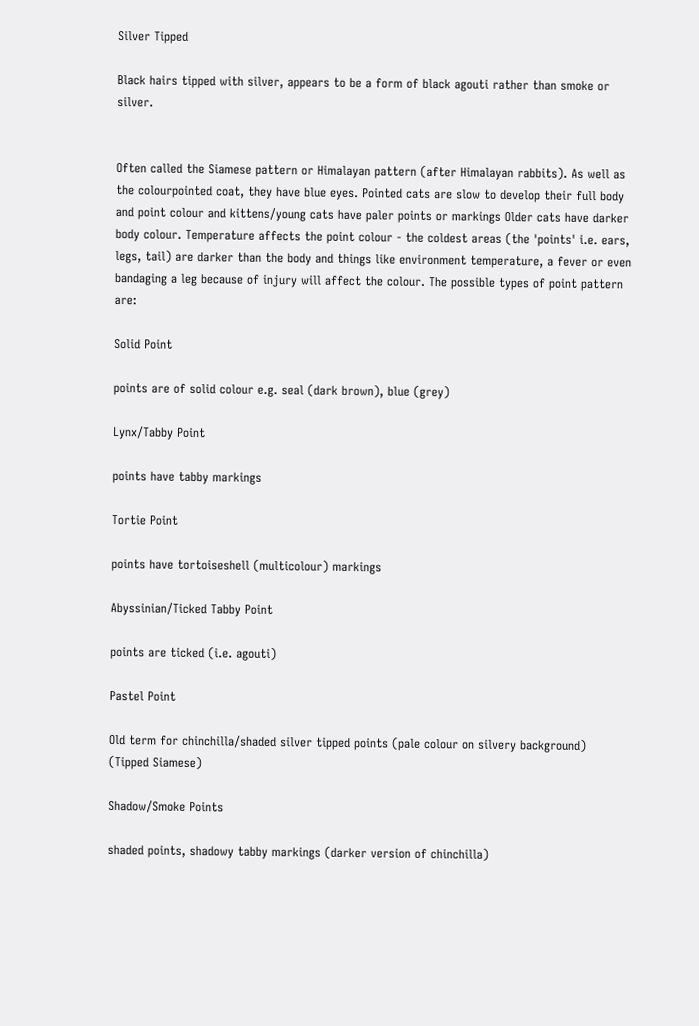Silver Tipped

Black hairs tipped with silver, appears to be a form of black agouti rather than smoke or silver.


Often called the Siamese pattern or Himalayan pattern (after Himalayan rabbits). As well as the colourpointed coat, they have blue eyes. Pointed cats are slow to develop their full body and point colour and kittens/young cats have paler points or markings Older cats have darker body colour. Temperature affects the point colour - the coldest areas (the 'points' i.e. ears, legs, tail) are darker than the body and things like environment temperature, a fever or even bandaging a leg because of injury will affect the colour. The possible types of point pattern are:

Solid Point

points are of solid colour e.g. seal (dark brown), blue (grey)

Lynx/Tabby Point

points have tabby markings

Tortie Point

points have tortoiseshell (multicolour) markings

Abyssinian/Ticked Tabby Point

points are ticked (i.e. agouti)

Pastel Point

Old term for chinchilla/shaded silver tipped points (pale colour on silvery background) (Tipped Siamese)

Shadow/Smoke Points

shaded points, shadowy tabby markings (darker version of chinchilla)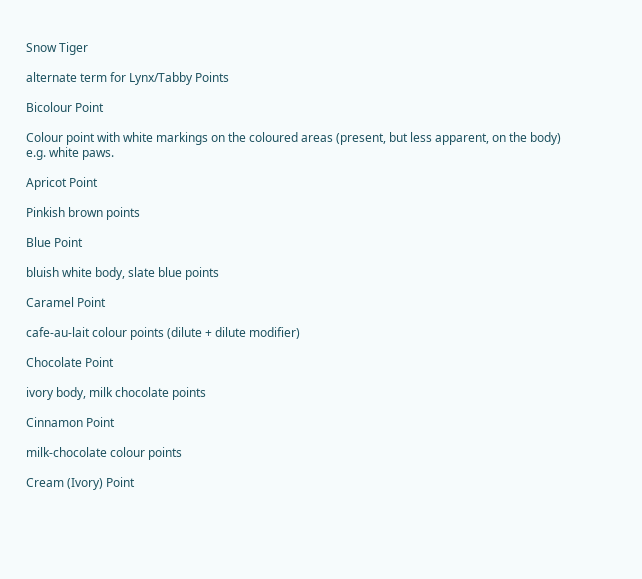Snow Tiger

alternate term for Lynx/Tabby Points

Bicolour Point

Colour point with white markings on the coloured areas (present, but less apparent, on the body) e.g. white paws.

Apricot Point

Pinkish brown points

Blue Point

bluish white body, slate blue points

Caramel Point

cafe-au-lait colour points (dilute + dilute modifier)

Chocolate Point

ivory body, milk chocolate points

Cinnamon Point

milk-chocolate colour points

Cream (Ivory) Point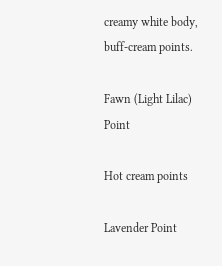creamy white body, buff-cream points.

Fawn (Light Lilac) Point

Hot cream points

Lavender Point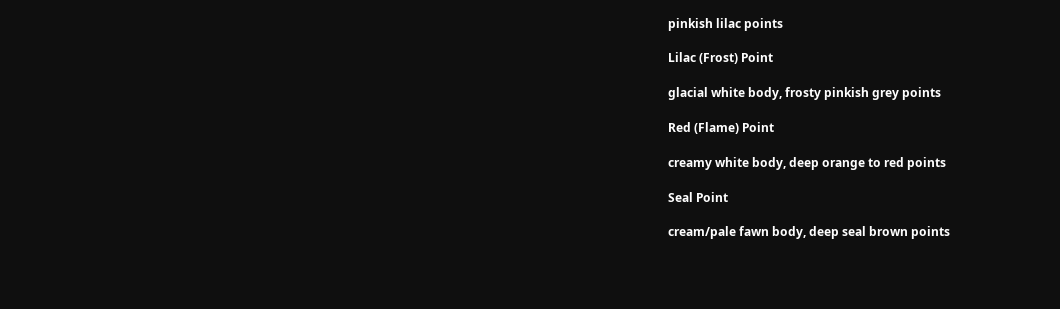pinkish lilac points

Lilac (Frost) Point

glacial white body, frosty pinkish grey points

Red (Flame) Point

creamy white body, deep orange to red points

Seal Point

cream/pale fawn body, deep seal brown points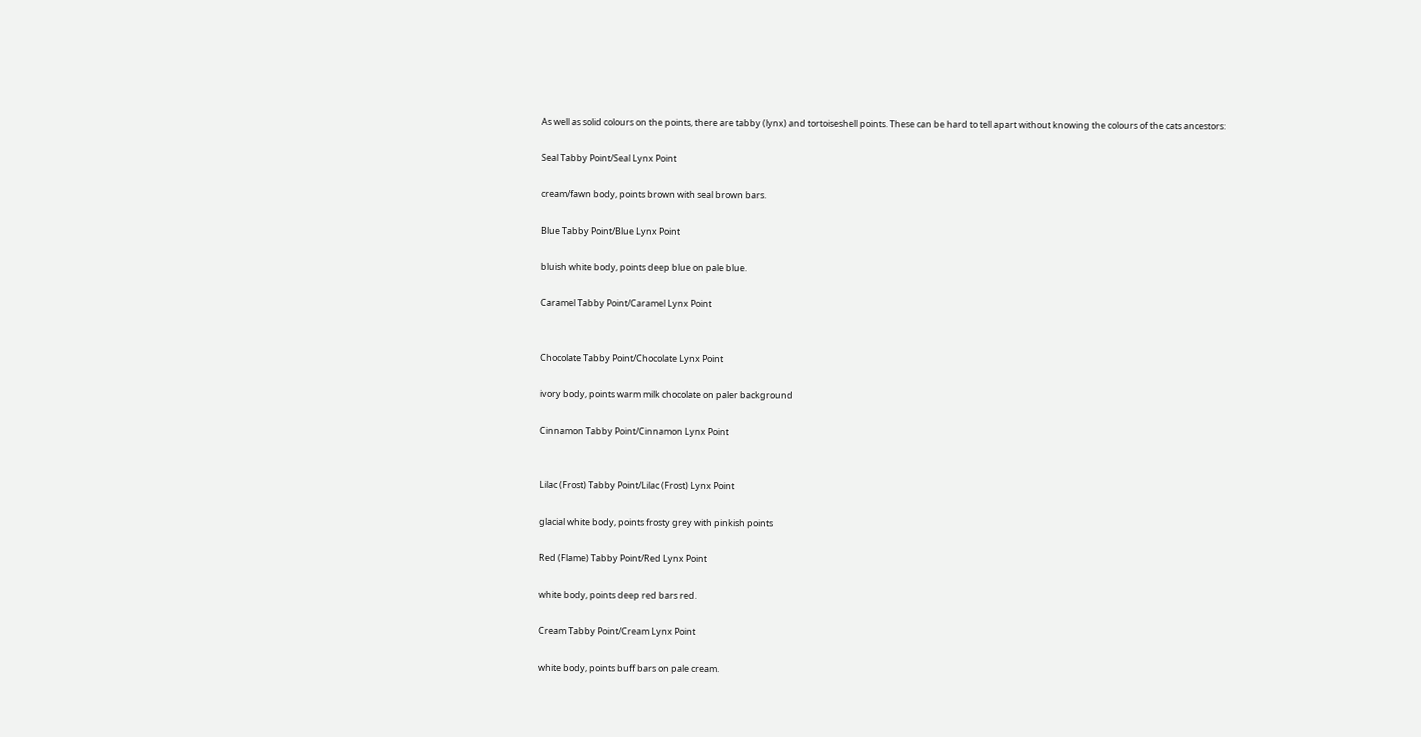As well as solid colours on the points, there are tabby (lynx) and tortoiseshell points. These can be hard to tell apart without knowing the colours of the cats ancestors:

Seal Tabby Point/Seal Lynx Point

cream/fawn body, points brown with seal brown bars.

Blue Tabby Point/Blue Lynx Point

bluish white body, points deep blue on pale blue.

Caramel Tabby Point/Caramel Lynx Point


Chocolate Tabby Point/Chocolate Lynx Point

ivory body, points warm milk chocolate on paler background

Cinnamon Tabby Point/Cinnamon Lynx Point


Lilac (Frost) Tabby Point/Lilac (Frost) Lynx Point

glacial white body, points frosty grey with pinkish points

Red (Flame) Tabby Point/Red Lynx Point

white body, points deep red bars red.

Cream Tabby Point/Cream Lynx Point

white body, points buff bars on pale cream.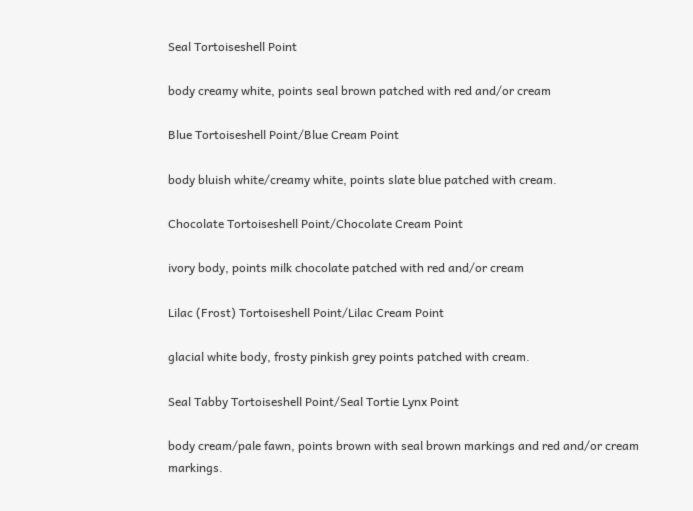Seal Tortoiseshell Point

body creamy white, points seal brown patched with red and/or cream

Blue Tortoiseshell Point/Blue Cream Point

body bluish white/creamy white, points slate blue patched with cream.

Chocolate Tortoiseshell Point/Chocolate Cream Point

ivory body, points milk chocolate patched with red and/or cream

Lilac (Frost) Tortoiseshell Point/Lilac Cream Point

glacial white body, frosty pinkish grey points patched with cream.

Seal Tabby Tortoiseshell Point/Seal Tortie Lynx Point

body cream/pale fawn, points brown with seal brown markings and red and/or cream markings.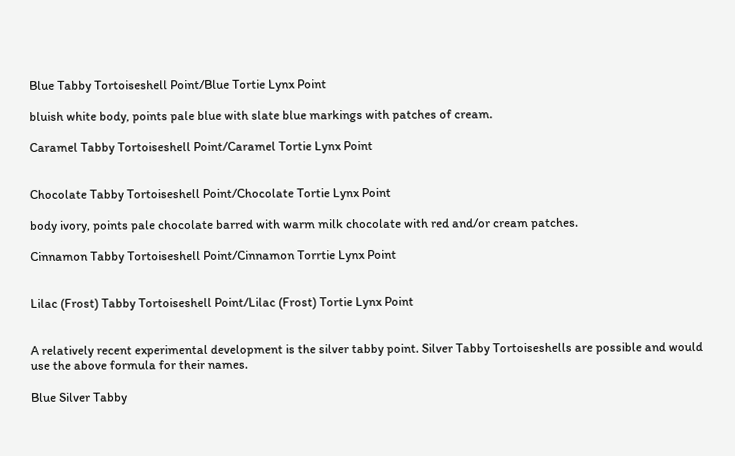Blue Tabby Tortoiseshell Point/Blue Tortie Lynx Point

bluish white body, points pale blue with slate blue markings with patches of cream.

Caramel Tabby Tortoiseshell Point/Caramel Tortie Lynx Point


Chocolate Tabby Tortoiseshell Point/Chocolate Tortie Lynx Point

body ivory, points pale chocolate barred with warm milk chocolate with red and/or cream patches.

Cinnamon Tabby Tortoiseshell Point/Cinnamon Torrtie Lynx Point


Lilac (Frost) Tabby Tortoiseshell Point/Lilac (Frost) Tortie Lynx Point


A relatively recent experimental development is the silver tabby point. Silver Tabby Tortoiseshells are possible and would use the above formula for their names.

Blue Silver Tabby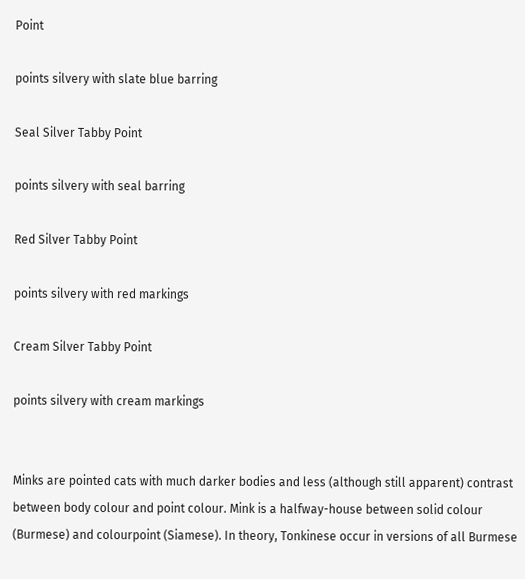Point

points silvery with slate blue barring

Seal Silver Tabby Point

points silvery with seal barring

Red Silver Tabby Point

points silvery with red markings

Cream Silver Tabby Point

points silvery with cream markings


Minks are pointed cats with much darker bodies and less (although still apparent) contrast between body colour and point colour. Mink is a halfway-house between solid colour (Burmese) and colourpoint (Siamese). In theory, Tonkinese occur in versions of all Burmese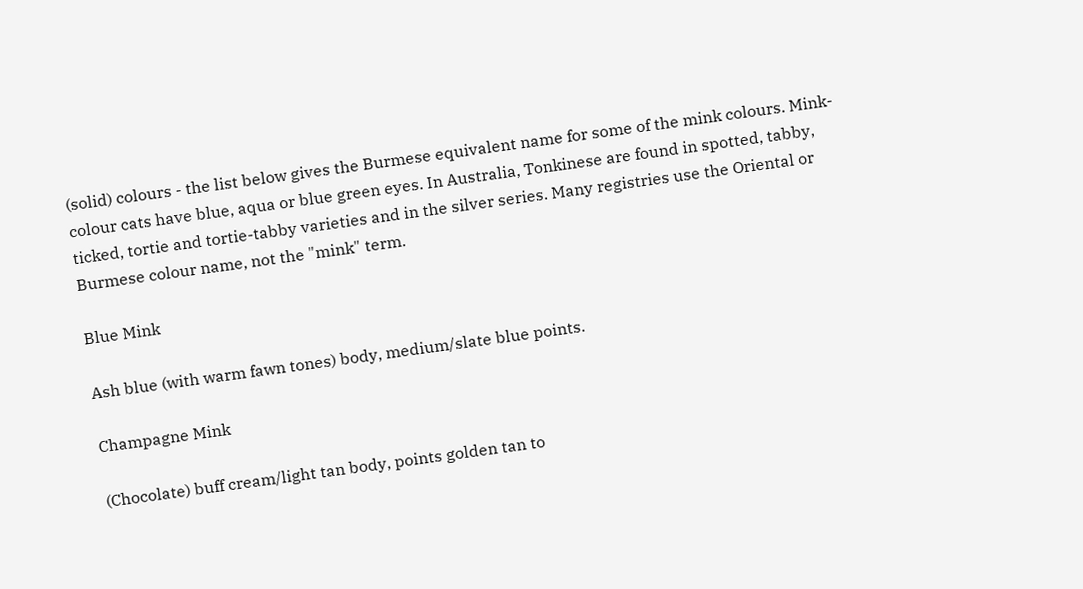(solid) colours - the list below gives the Burmese equivalent name for some of the mink colours. Mink-colour cats have blue, aqua or blue green eyes. In Australia, Tonkinese are found in spotted, tabby, ticked, tortie and tortie-tabby varieties and in the silver series. Many registries use the Oriental or Burmese colour name, not the "mink" term.

Blue Mink

Ash blue (with warm fawn tones) body, medium/slate blue points.

Champagne Mink

(Chocolate) buff cream/light tan body, points golden tan to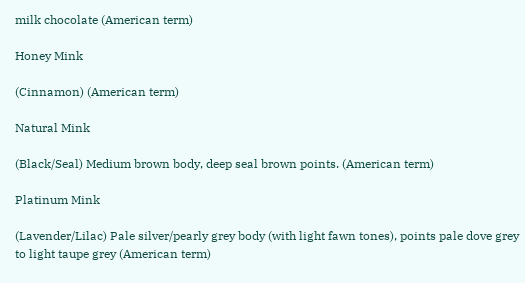milk chocolate (American term)

Honey Mink

(Cinnamon) (American term)

Natural Mink

(Black/Seal) Medium brown body, deep seal brown points. (American term)

Platinum Mink

(Lavender/Lilac) Pale silver/pearly grey body (with light fawn tones), points pale dove grey to light taupe grey (American term)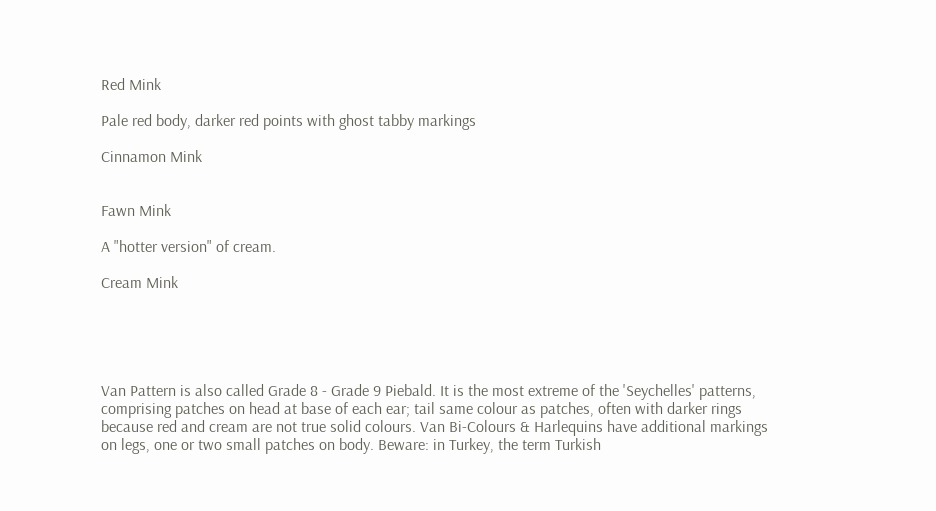Red Mink

Pale red body, darker red points with ghost tabby markings

Cinnamon Mink


Fawn Mink

A "hotter version" of cream.

Cream Mink





Van Pattern is also called Grade 8 - Grade 9 Piebald. It is the most extreme of the 'Seychelles' patterns, comprising patches on head at base of each ear; tail same colour as patches, often with darker rings because red and cream are not true solid colours. Van Bi-Colours & Harlequins have additional markings on legs, one or two small patches on body. Beware: in Turkey, the term Turkish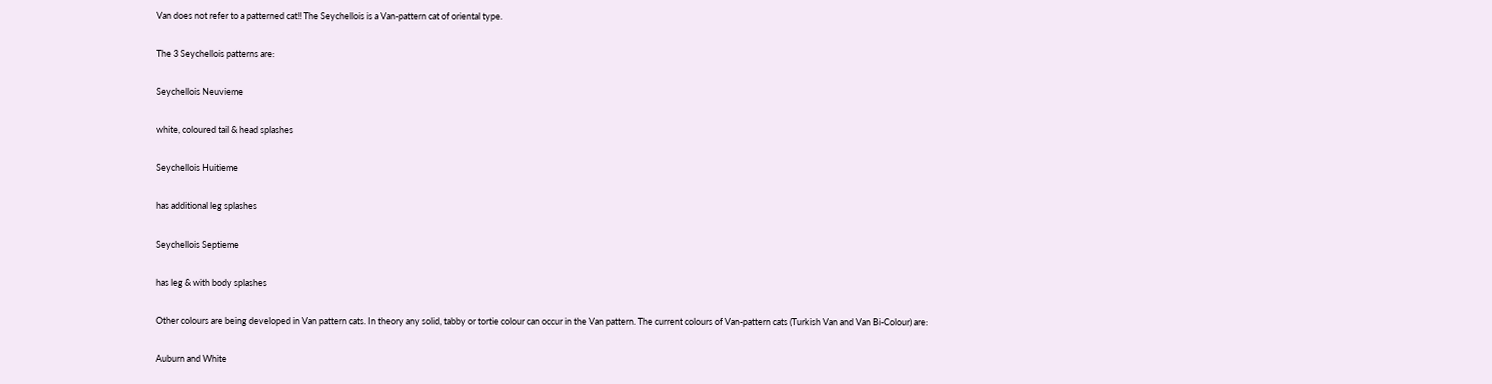Van does not refer to a patterned cat!! The Seychellois is a Van-pattern cat of oriental type.

The 3 Seychellois patterns are:

Seychellois Neuvieme

white, coloured tail & head splashes

Seychellois Huitieme

has additional leg splashes

Seychellois Septieme

has leg & with body splashes

Other colours are being developed in Van pattern cats. In theory any solid, tabby or tortie colour can occur in the Van pattern. The current colours of Van-pattern cats (Turkish Van and Van Bi-Colour) are:

Auburn and White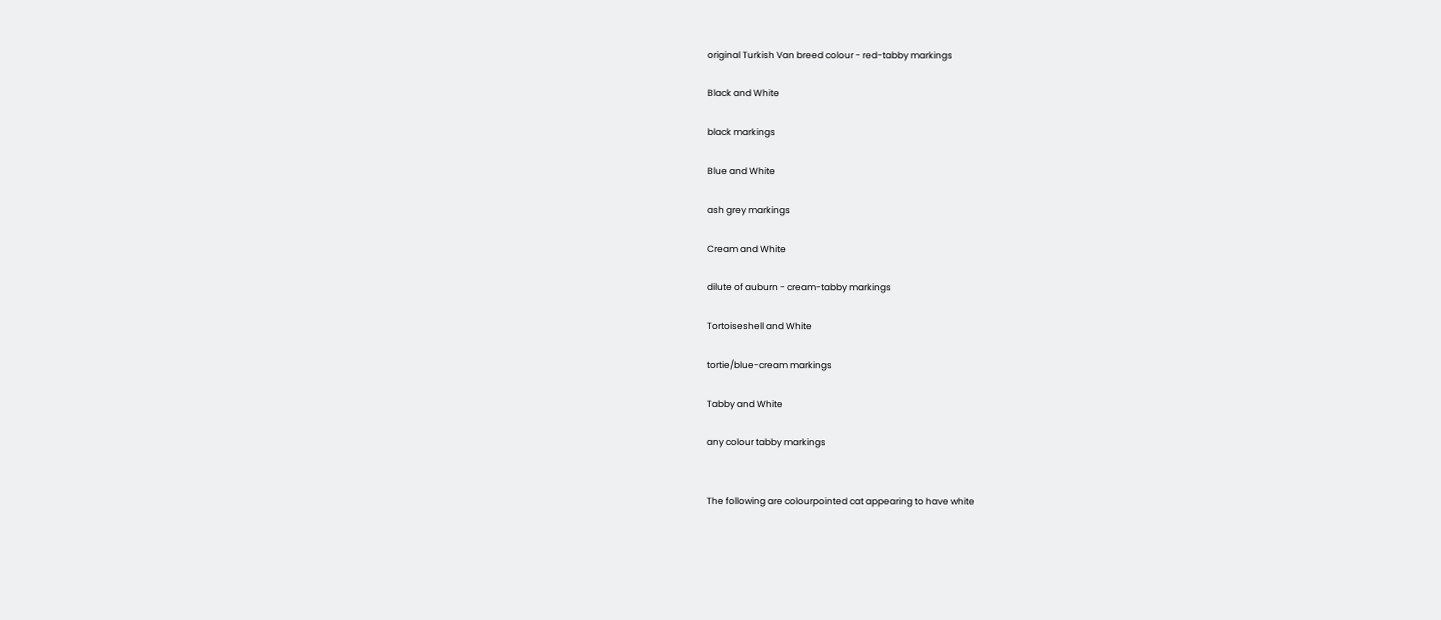original Turkish Van breed colour - red-tabby markings

Black and White

black markings

Blue and White

ash grey markings

Cream and White

dilute of auburn - cream-tabby markings

Tortoiseshell and White

tortie/blue-cream markings

Tabby and White

any colour tabby markings


The following are colourpointed cat appearing to have white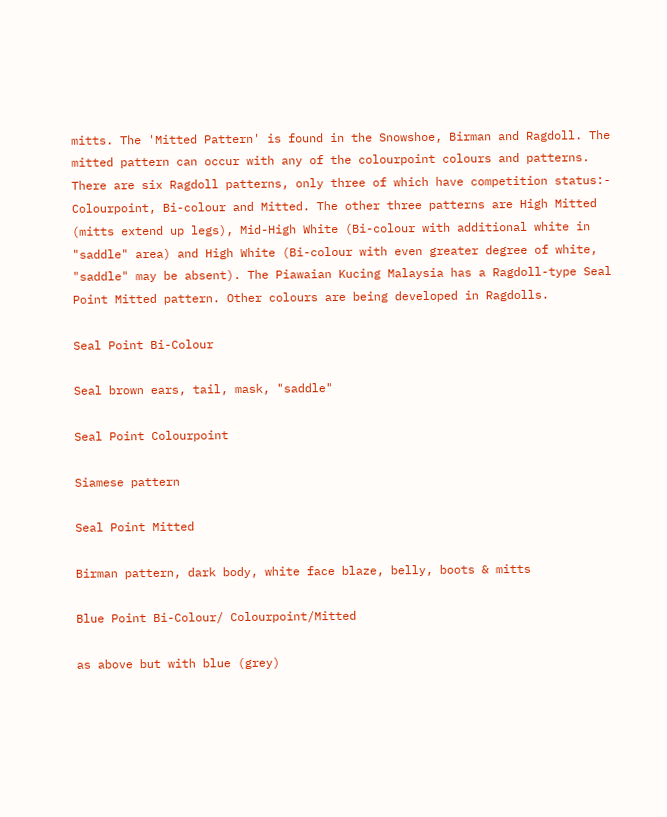mitts. The 'Mitted Pattern' is found in the Snowshoe, Birman and Ragdoll. The mitted pattern can occur with any of the colourpoint colours and patterns. There are six Ragdoll patterns, only three of which have competition status:- Colourpoint, Bi-colour and Mitted. The other three patterns are High Mitted (mitts extend up legs), Mid-High White (Bi-colour with additional white in "saddle" area) and High White (Bi-colour with even greater degree of white, "saddle" may be absent). The Piawaian Kucing Malaysia has a Ragdoll-type Seal Point Mitted pattern. Other colours are being developed in Ragdolls.

Seal Point Bi-Colour

Seal brown ears, tail, mask, "saddle"

Seal Point Colourpoint

Siamese pattern

Seal Point Mitted

Birman pattern, dark body, white face blaze, belly, boots & mitts

Blue Point Bi-Colour/ Colourpoint/Mitted

as above but with blue (grey)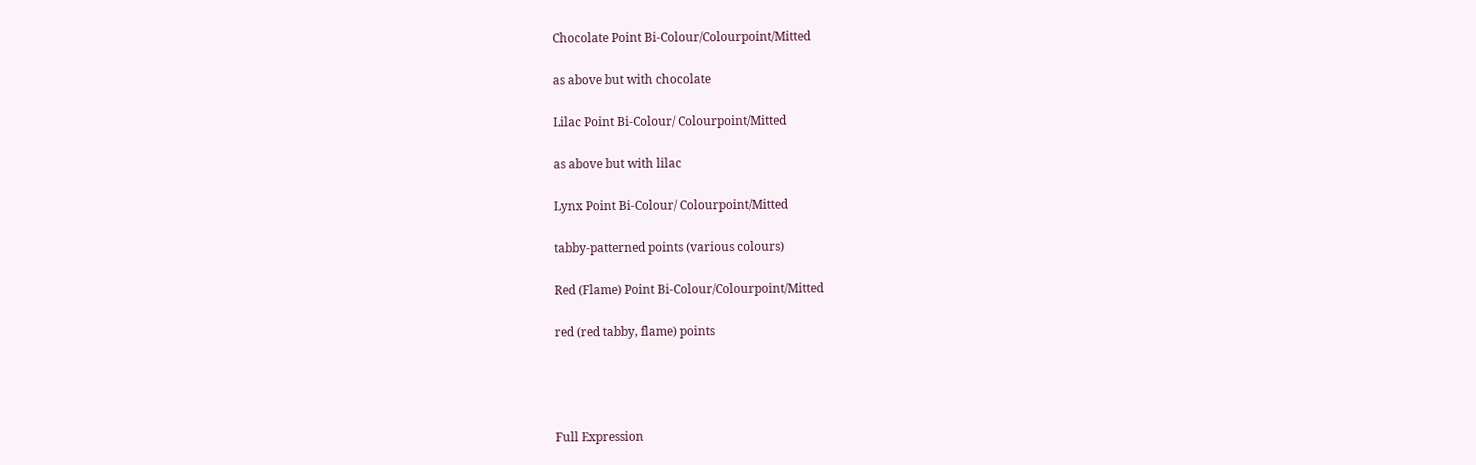Chocolate Point Bi-Colour/Colourpoint/Mitted

as above but with chocolate

Lilac Point Bi-Colour/ Colourpoint/Mitted

as above but with lilac

Lynx Point Bi-Colour/ Colourpoint/Mitted

tabby-patterned points (various colours)

Red (Flame) Point Bi-Colour/Colourpoint/Mitted

red (red tabby, flame) points




Full Expression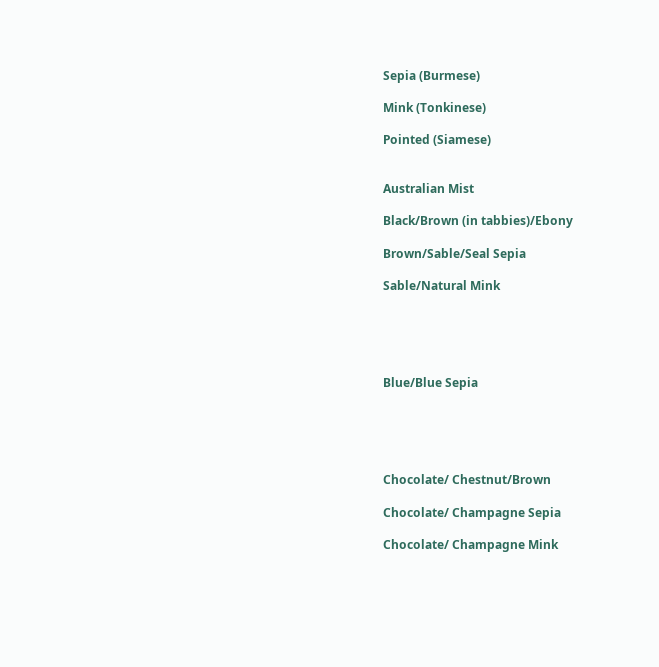Sepia (Burmese)

Mink (Tonkinese)

Pointed (Siamese)


Australian Mist

Black/Brown (in tabbies)/Ebony

Brown/Sable/Seal Sepia

Sable/Natural Mink





Blue/Blue Sepia





Chocolate/ Chestnut/Brown

Chocolate/ Champagne Sepia

Chocolate/ Champagne Mink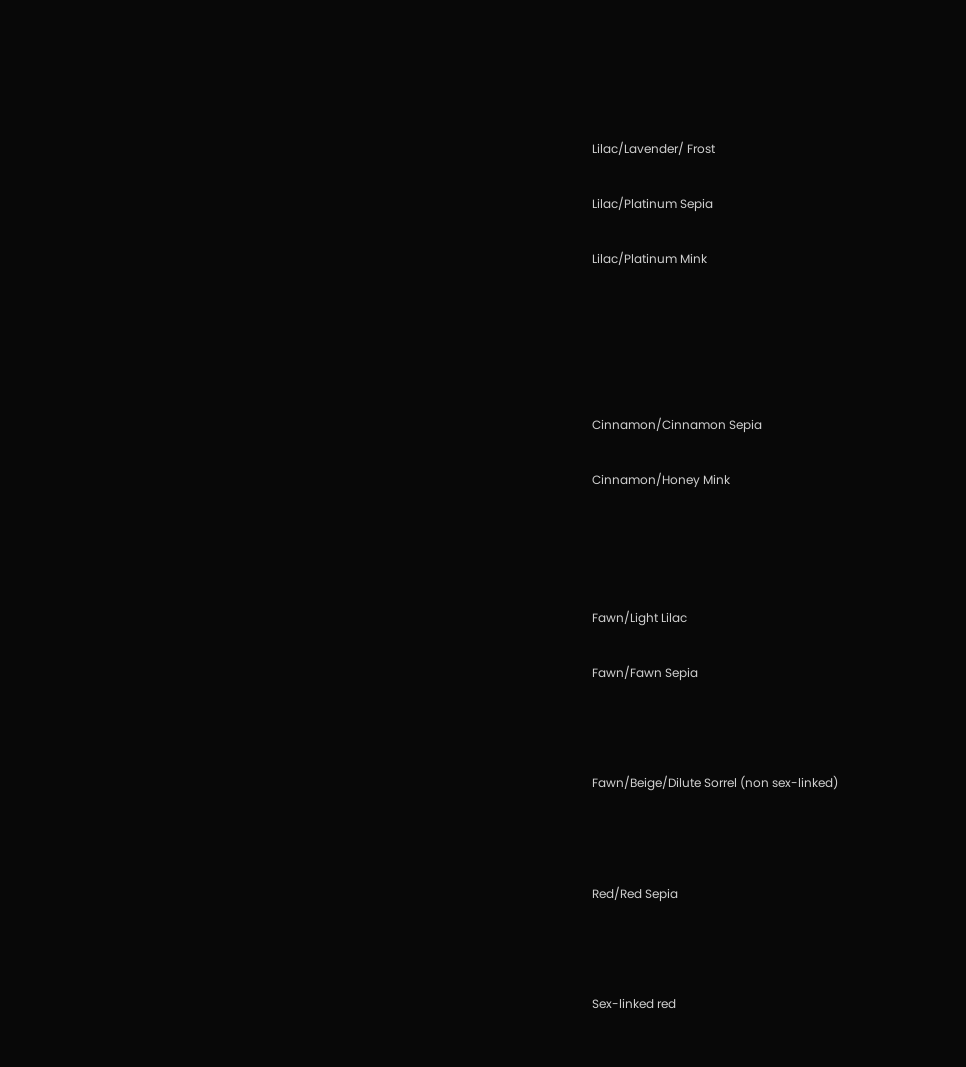Lilac/Lavender/ Frost

Lilac/Platinum Sepia

Lilac/Platinum Mink





Cinnamon/Cinnamon Sepia

Cinnamon/Honey Mink




Fawn/Light Lilac

Fawn/Fawn Sepia



Fawn/Beige/Dilute Sorrel (non sex-linked)



Red/Red Sepia



Sex-linked red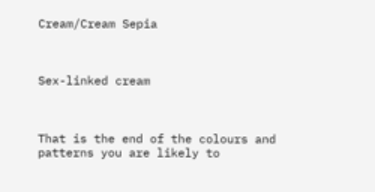Cream/Cream Sepia



Sex-linked cream



That is the end of the colours and patterns you are likely to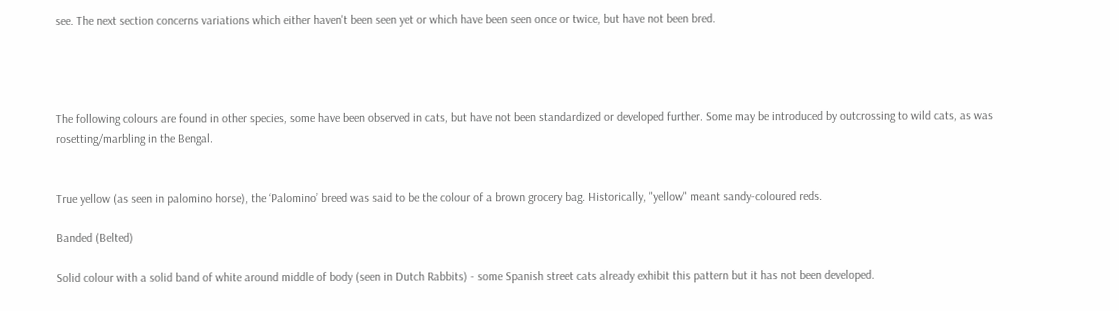see. The next section concerns variations which either haven't been seen yet or which have been seen once or twice, but have not been bred.




The following colours are found in other species, some have been observed in cats, but have not been standardized or developed further. Some may be introduced by outcrossing to wild cats, as was rosetting/marbling in the Bengal.


True yellow (as seen in palomino horse), the ‘Palomino’ breed was said to be the colour of a brown grocery bag. Historically, "yellow" meant sandy-coloured reds.

Banded (Belted)

Solid colour with a solid band of white around middle of body (seen in Dutch Rabbits) - some Spanish street cats already exhibit this pattern but it has not been developed.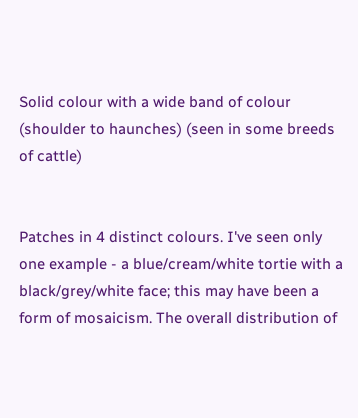Solid colour with a wide band of colour (shoulder to haunches) (seen in some breeds of cattle)


Patches in 4 distinct colours. I've seen only one example - a blue/cream/white tortie with a black/grey/white face; this may have been a form of mosaicism. The overall distribution of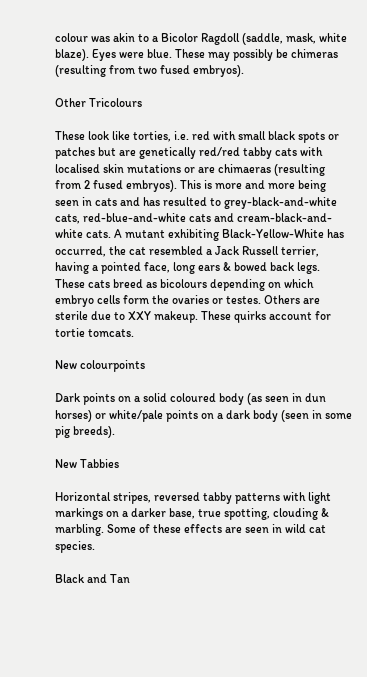colour was akin to a Bicolor Ragdoll (saddle, mask, white blaze). Eyes were blue. These may possibly be chimeras (resulting from two fused embryos).

Other Tricolours

These look like torties, i.e. red with small black spots or patches but are genetically red/red tabby cats with localised skin mutations or are chimaeras (resulting from 2 fused embryos). This is more and more being seen in cats and has resulted to grey-black-and-white cats, red-blue-and-white cats and cream-black-and-white cats. A mutant exhibiting Black-Yellow-White has occurred, the cat resembled a Jack Russell terrier, having a pointed face, long ears & bowed back legs. These cats breed as bicolours depending on which embryo cells form the ovaries or testes. Others are sterile due to XXY makeup. These quirks account for tortie tomcats.

New colourpoints

Dark points on a solid coloured body (as seen in dun horses) or white/pale points on a dark body (seen in some pig breeds).

New Tabbies

Horizontal stripes, reversed tabby patterns with light markings on a darker base, true spotting, clouding & marbling. Some of these effects are seen in wild cat species.

Black and Tan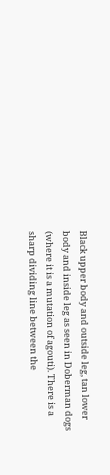Black upper body and outside leg, tan lower body and inside leg as seen in Doberman dogs (where it is a mutation of agouti). There is a sharp dividing line between the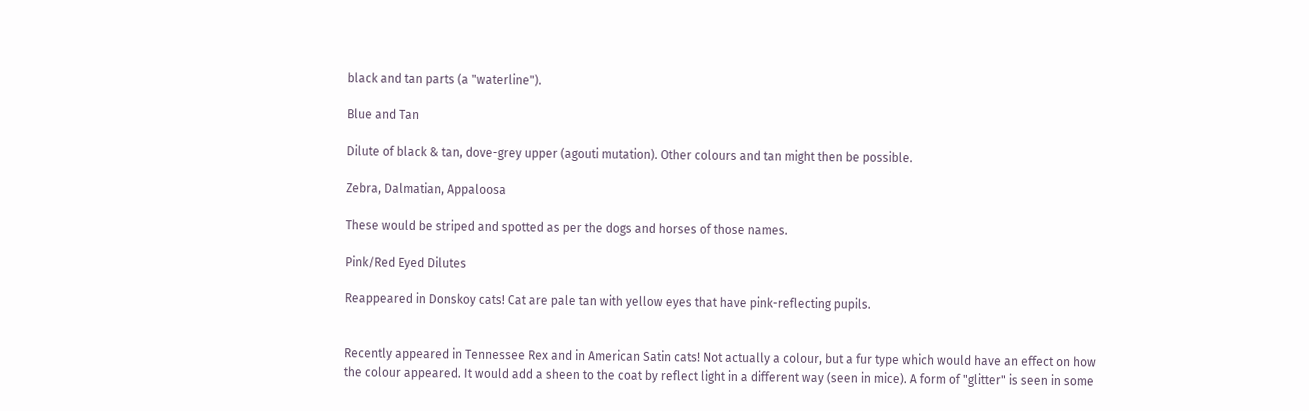black and tan parts (a "waterline").

Blue and Tan

Dilute of black & tan, dove-grey upper (agouti mutation). Other colours and tan might then be possible.

Zebra, Dalmatian, Appaloosa

These would be striped and spotted as per the dogs and horses of those names.

Pink/Red Eyed Dilutes

Reappeared in Donskoy cats! Cat are pale tan with yellow eyes that have pink-reflecting pupils.


Recently appeared in Tennessee Rex and in American Satin cats! Not actually a colour, but a fur type which would have an effect on how the colour appeared. It would add a sheen to the coat by reflect light in a different way (seen in mice). A form of "glitter" is seen in some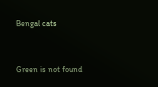Bengal cats


Green is not found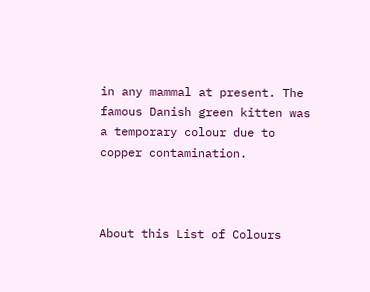in any mammal at present. The famous Danish green kitten was a temporary colour due to copper contamination.



About this List of Colours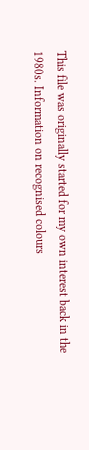This file was originally started for my own interest back in the 1980s. Information on recognised colours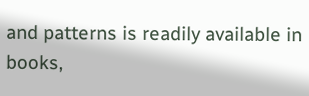and patterns is readily available in books,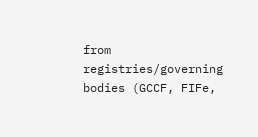from registries/governing bodies (GCCF, FIFe,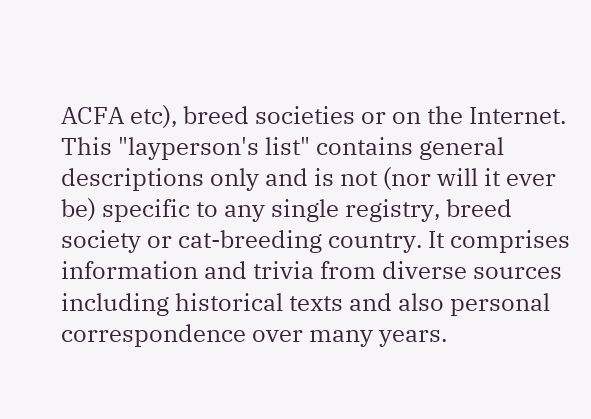ACFA etc), breed societies or on the Internet. This "layperson's list" contains general descriptions only and is not (nor will it ever be) specific to any single registry, breed society or cat-breeding country. It comprises information and trivia from diverse sources including historical texts and also personal correspondence over many years.